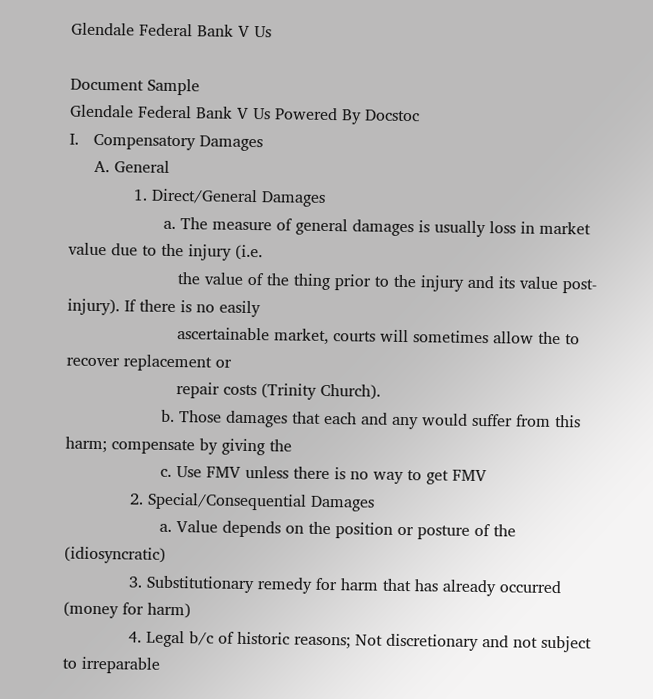Glendale Federal Bank V Us

Document Sample
Glendale Federal Bank V Us Powered By Docstoc
I.   Compensatory Damages
     A. General
             1. Direct/General Damages
                   a. The measure of general damages is usually loss in market value due to the injury (i.e.
                      the value of the thing prior to the injury and its value post-injury). If there is no easily
                      ascertainable market, courts will sometimes allow the to recover replacement or
                      repair costs (Trinity Church).
                   b. Those damages that each and any would suffer from this harm; compensate by giving the
                   c. Use FMV unless there is no way to get FMV
             2. Special/Consequential Damages
                   a. Value depends on the position or posture of the (idiosyncratic)
             3. Substitutionary remedy for harm that has already occurred (money for harm)
             4. Legal b/c of historic reasons; Not discretionary and not subject to irreparable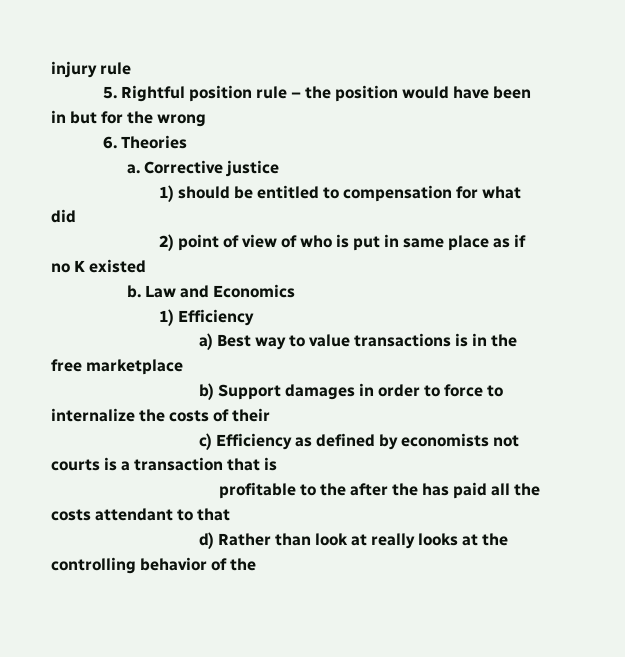injury rule
             5. Rightful position rule – the position would have been in but for the wrong
             6. Theories
                   a. Corrective justice
                           1) should be entitled to compensation for what did
                           2) point of view of who is put in same place as if no K existed
                   b. Law and Economics
                           1) Efficiency
                                     a) Best way to value transactions is in the free marketplace
                                     b) Support damages in order to force to internalize the costs of their
                                     c) Efficiency as defined by economists not courts is a transaction that is
                                          profitable to the after the has paid all the costs attendant to that
                                     d) Rather than look at really looks at the controlling behavior of the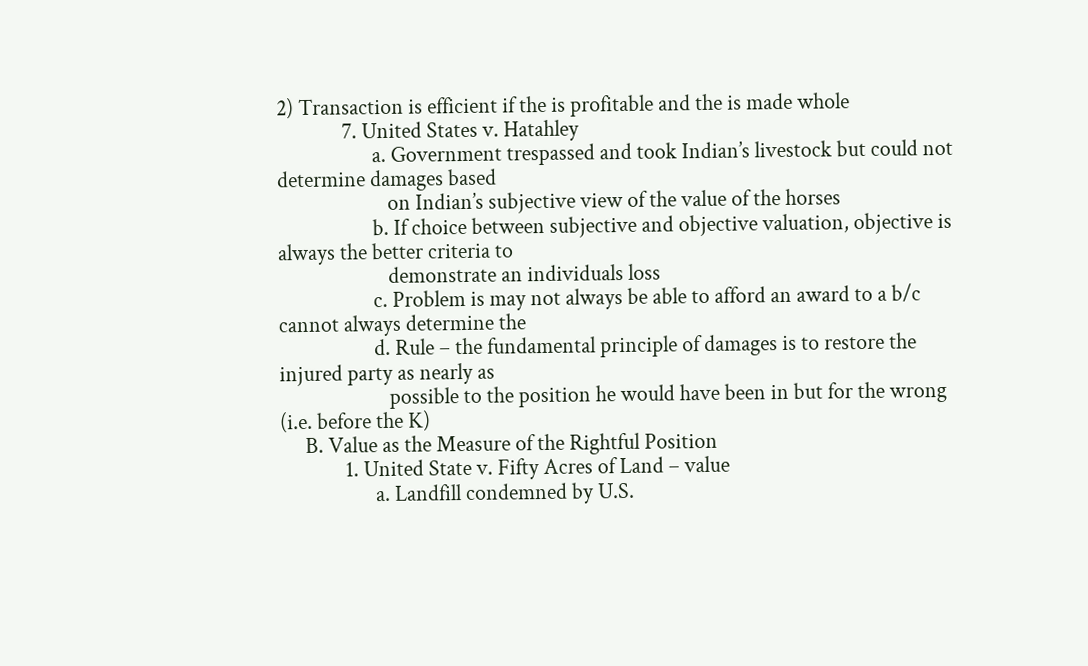2) Transaction is efficient if the is profitable and the is made whole
             7. United States v. Hatahley
                   a. Government trespassed and took Indian’s livestock but could not determine damages based
                      on Indian’s subjective view of the value of the horses
                   b. If choice between subjective and objective valuation, objective is always the better criteria to
                      demonstrate an individuals loss
                   c. Problem is may not always be able to afford an award to a b/c cannot always determine the
                   d. Rule – the fundamental principle of damages is to restore the injured party as nearly as
                      possible to the position he would have been in but for the wrong (i.e. before the K)
     B. Value as the Measure of the Rightful Position
             1. United State v. Fifty Acres of Land – value
                   a. Landfill condemned by U.S.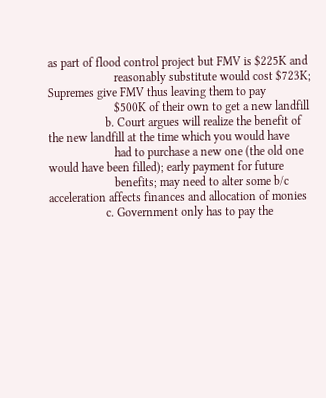as part of flood control project but FMV is $225K and
                      reasonably substitute would cost $723K; Supremes give FMV thus leaving them to pay
                      $500K of their own to get a new landfill
                   b. Court argues will realize the benefit of the new landfill at the time which you would have
                      had to purchase a new one (the old one would have been filled); early payment for future
                      benefits; may need to alter some b/c acceleration affects finances and allocation of monies
                   c. Government only has to pay the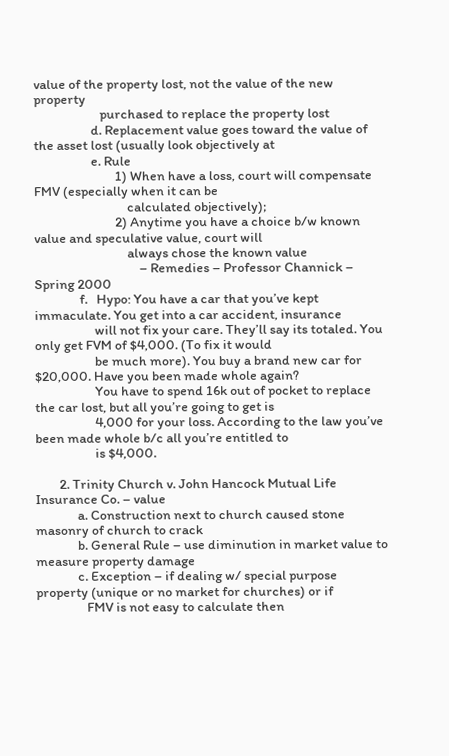value of the property lost, not the value of the new property
                      purchased to replace the property lost
                   d. Replacement value goes toward the value of the asset lost (usually look objectively at
                   e. Rule
                           1) When have a loss, court will compensate FMV (especially when it can be
                               calculated objectively);
                           2) Anytime you have a choice b/w known value and speculative value, court will
                               always chose the known value
                                   – Remedies – Professor Channick – Spring 2000
               f.   Hypo: You have a car that you’ve kept immaculate. You get into a car accident, insurance
                    will not fix your care. They’ll say its totaled. You only get FVM of $4,000. (To fix it would
                    be much more). You buy a brand new car for $20,000. Have you been made whole again?
                    You have to spend 16k out of pocket to replace the car lost, but all you’re going to get is
                    4,000 for your loss. According to the law you’ve been made whole b/c all you’re entitled to
                    is $4,000.

        2. Trinity Church v. John Hancock Mutual Life Insurance Co. – value
              a. Construction next to church caused stone masonry of church to crack
              b. General Rule – use diminution in market value to measure property damage
              c. Exception – if dealing w/ special purpose property (unique or no market for churches) or if
                 FMV is not easy to calculate then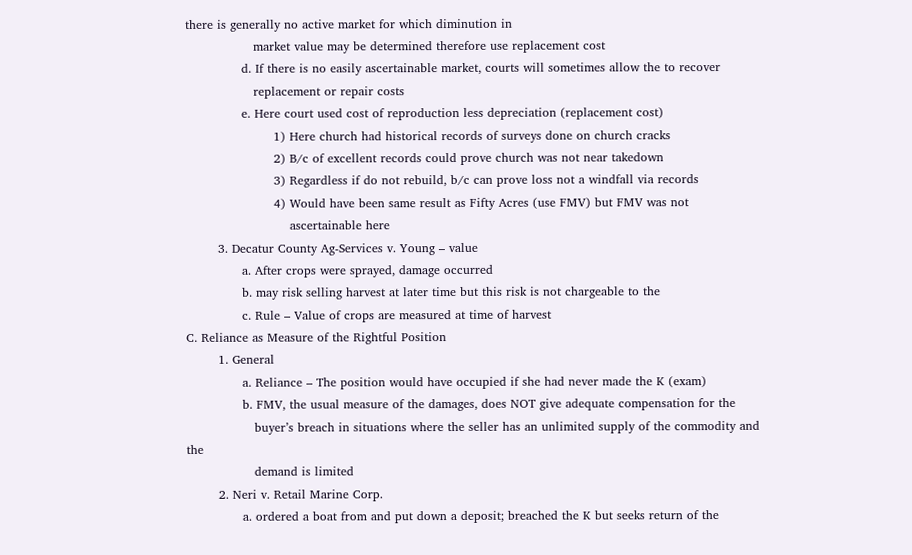there is generally no active market for which diminution in
                 market value may be determined therefore use replacement cost
              d. If there is no easily ascertainable market, courts will sometimes allow the to recover
                 replacement or repair costs
              e. Here court used cost of reproduction less depreciation (replacement cost)
                      1) Here church had historical records of surveys done on church cracks
                      2) B/c of excellent records could prove church was not near takedown
                      3) Regardless if do not rebuild, b/c can prove loss not a windfall via records
                      4) Would have been same result as Fifty Acres (use FMV) but FMV was not
                          ascertainable here
        3. Decatur County Ag-Services v. Young – value
              a. After crops were sprayed, damage occurred
              b. may risk selling harvest at later time but this risk is not chargeable to the
              c. Rule – Value of crops are measured at time of harvest
C. Reliance as Measure of the Rightful Position
        1. General
              a. Reliance – The position would have occupied if she had never made the K (exam)
              b. FMV, the usual measure of the damages, does NOT give adequate compensation for the
                 buyer’s breach in situations where the seller has an unlimited supply of the commodity and the
                 demand is limited
        2. Neri v. Retail Marine Corp.
              a. ordered a boat from and put down a deposit; breached the K but seeks return of the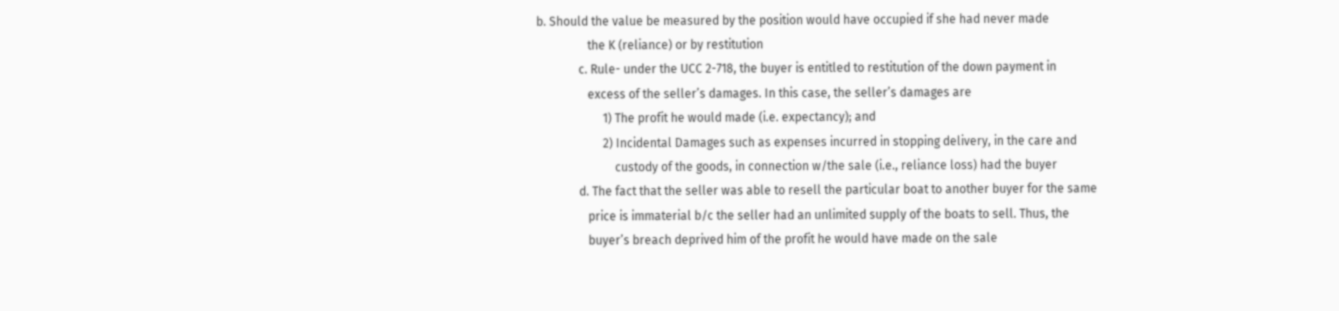b. Should the value be measured by the position would have occupied if she had never made
                 the K (reliance) or by restitution
              c. Rule- under the UCC 2-718, the buyer is entitled to restitution of the down payment in
                 excess of the seller’s damages. In this case, the seller’s damages are
                      1) The profit he would made (i.e. expectancy); and
                      2) Incidental Damages such as expenses incurred in stopping delivery, in the care and
                          custody of the goods, in connection w/the sale (i.e., reliance loss) had the buyer
              d. The fact that the seller was able to resell the particular boat to another buyer for the same
                 price is immaterial b/c the seller had an unlimited supply of the boats to sell. Thus, the
                 buyer’s breach deprived him of the profit he would have made on the sale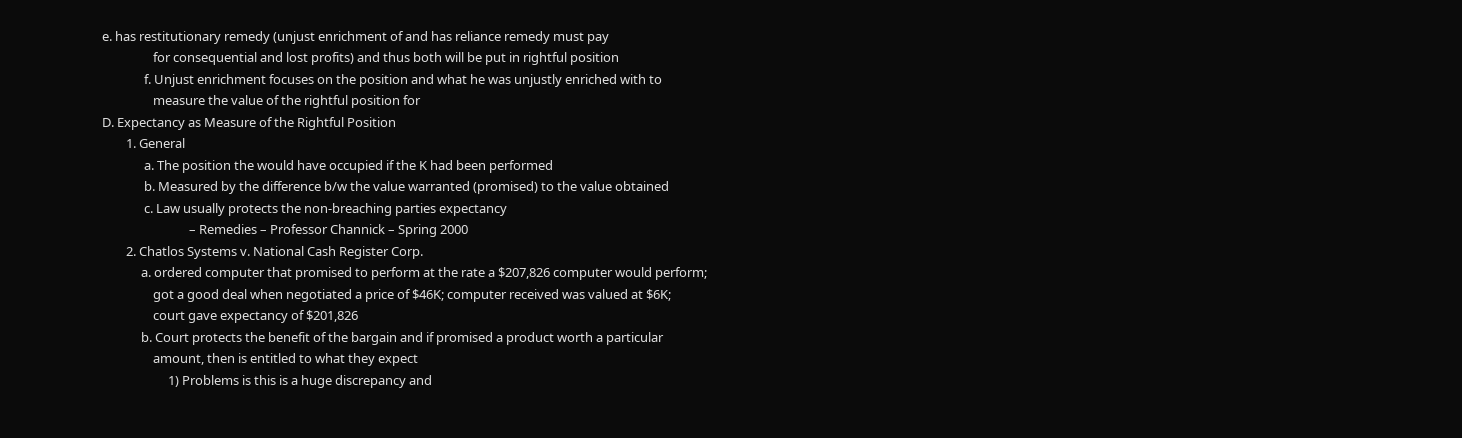e. has restitutionary remedy (unjust enrichment of and has reliance remedy must pay
                 for consequential and lost profits) and thus both will be put in rightful position
              f. Unjust enrichment focuses on the position and what he was unjustly enriched with to
                 measure the value of the rightful position for
D. Expectancy as Measure of the Rightful Position
        1. General
              a. The position the would have occupied if the K had been performed
              b. Measured by the difference b/w the value warranted (promised) to the value obtained
              c. Law usually protects the non-breaching parties expectancy
                             – Remedies – Professor Channick – Spring 2000
        2. Chatlos Systems v. National Cash Register Corp.
             a. ordered computer that promised to perform at the rate a $207,826 computer would perform;
                 got a good deal when negotiated a price of $46K; computer received was valued at $6K;
                 court gave expectancy of $201,826
             b. Court protects the benefit of the bargain and if promised a product worth a particular
                 amount, then is entitled to what they expect
                      1) Problems is this is a huge discrepancy and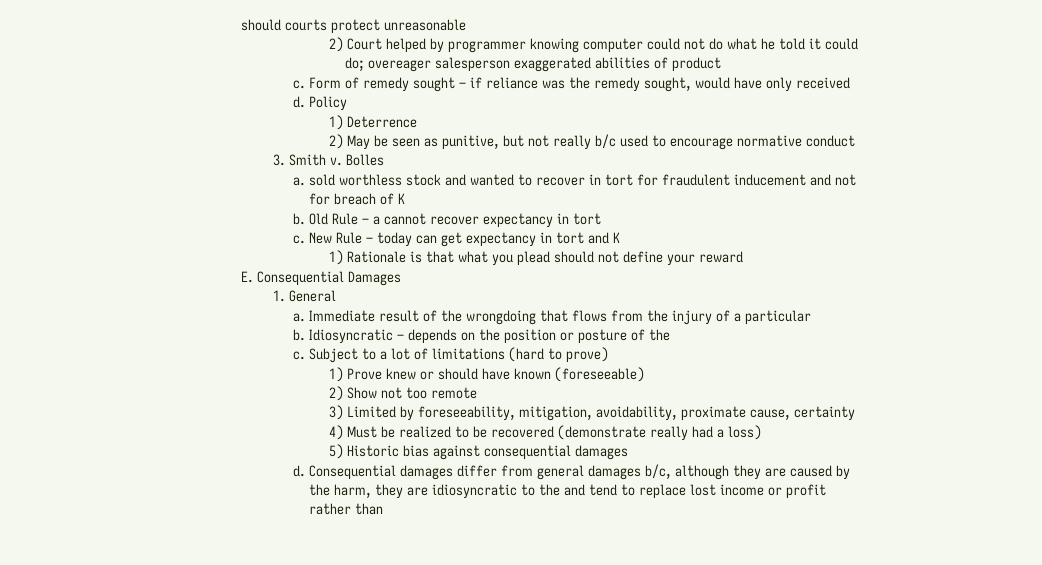should courts protect unreasonable
                      2) Court helped by programmer knowing computer could not do what he told it could
                          do; overeager salesperson exaggerated abilities of product
             c. Form of remedy sought – if reliance was the remedy sought, would have only received
             d. Policy
                      1) Deterrence
                      2) May be seen as punitive, but not really b/c used to encourage normative conduct
        3. Smith v. Bolles
             a. sold worthless stock and wanted to recover in tort for fraudulent inducement and not
                 for breach of K
             b. Old Rule – a cannot recover expectancy in tort
             c. New Rule – today can get expectancy in tort and K
                      1) Rationale is that what you plead should not define your reward
E. Consequential Damages
        1. General
             a. Immediate result of the wrongdoing that flows from the injury of a particular
             b. Idiosyncratic – depends on the position or posture of the
             c. Subject to a lot of limitations (hard to prove)
                      1) Prove knew or should have known (foreseeable)
                      2) Show not too remote
                      3) Limited by foreseeability, mitigation, avoidability, proximate cause, certainty
                      4) Must be realized to be recovered (demonstrate really had a loss)
                      5) Historic bias against consequential damages
             d. Consequential damages differ from general damages b/c, although they are caused by
                 the harm, they are idiosyncratic to the and tend to replace lost income or profit
                 rather than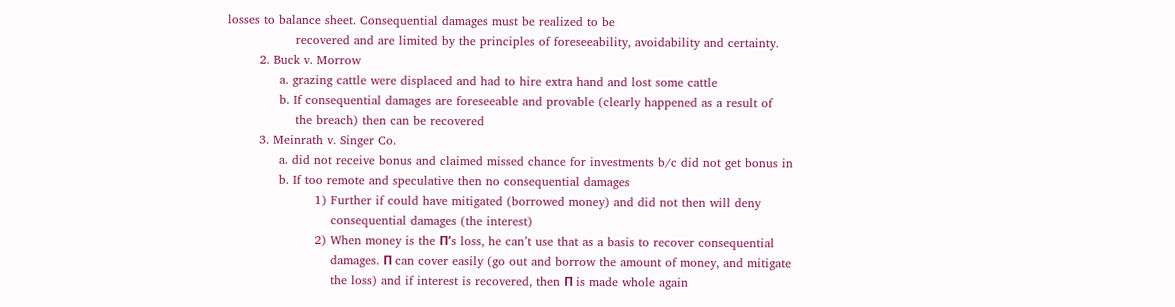losses to balance sheet. Consequential damages must be realized to be
                 recovered and are limited by the principles of foreseeability, avoidability and certainty.
        2. Buck v. Morrow
             a. grazing cattle were displaced and had to hire extra hand and lost some cattle
             b. If consequential damages are foreseeable and provable (clearly happened as a result of
                 the breach) then can be recovered
        3. Meinrath v. Singer Co.
             a. did not receive bonus and claimed missed chance for investments b/c did not get bonus in
             b. If too remote and speculative then no consequential damages
                      1) Further if could have mitigated (borrowed money) and did not then will deny
                          consequential damages (the interest)
                      2) When money is the П’s loss, he can’t use that as a basis to recover consequential
                          damages. П can cover easily (go out and borrow the amount of money, and mitigate
                          the loss) and if interest is recovered, then П is made whole again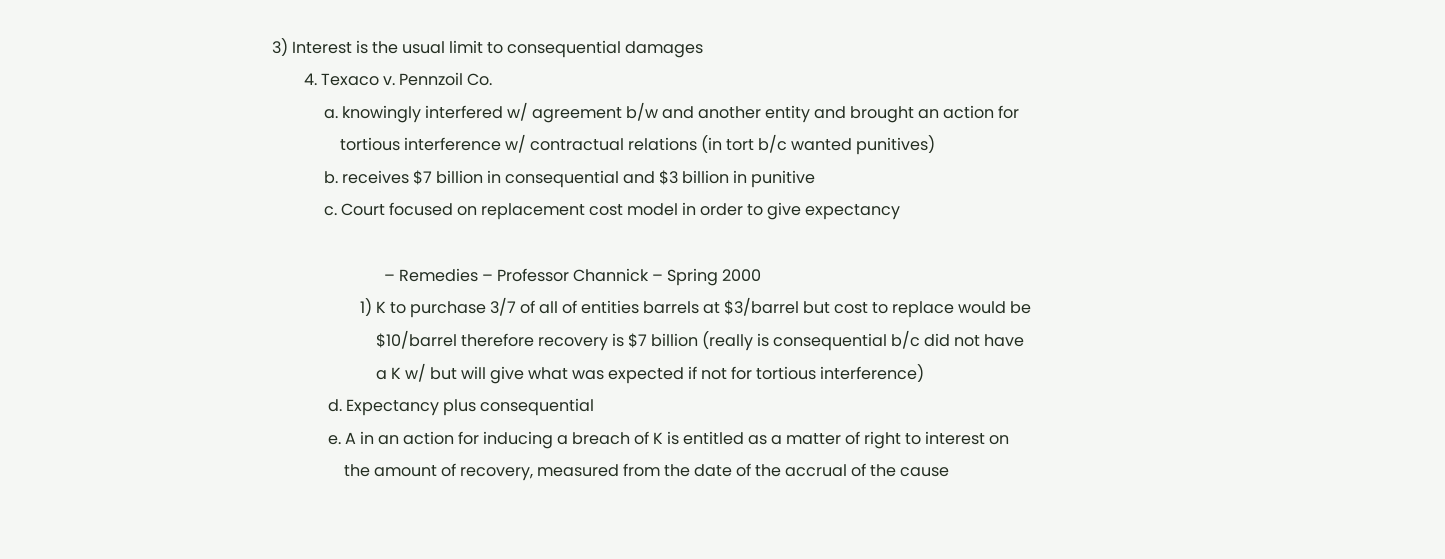3) Interest is the usual limit to consequential damages
        4. Texaco v. Pennzoil Co.
             a. knowingly interfered w/ agreement b/w and another entity and brought an action for
                 tortious interference w/ contractual relations (in tort b/c wanted punitives)
             b. receives $7 billion in consequential and $3 billion in punitive
             c. Court focused on replacement cost model in order to give expectancy

                            – Remedies – Professor Channick – Spring 2000
                      1) K to purchase 3/7 of all of entities barrels at $3/barrel but cost to replace would be
                          $10/barrel therefore recovery is $7 billion (really is consequential b/c did not have
                          a K w/ but will give what was expected if not for tortious interference)
              d. Expectancy plus consequential
              e. A in an action for inducing a breach of K is entitled as a matter of right to interest on
                  the amount of recovery, measured from the date of the accrual of the cause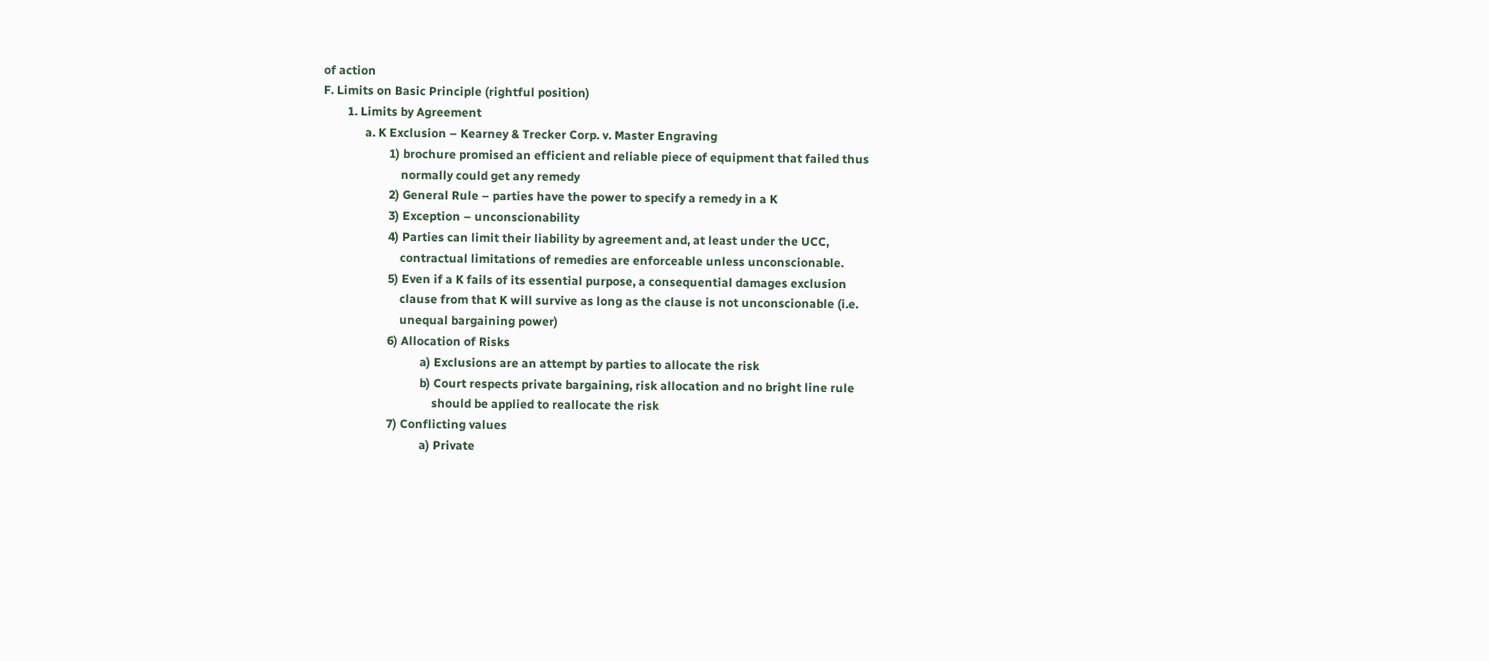of action
F. Limits on Basic Principle (rightful position)
        1. Limits by Agreement
              a. K Exclusion – Kearney & Trecker Corp. v. Master Engraving
                      1) brochure promised an efficient and reliable piece of equipment that failed thus
                          normally could get any remedy
                      2) General Rule – parties have the power to specify a remedy in a K
                      3) Exception – unconscionability
                      4) Parties can limit their liability by agreement and, at least under the UCC,
                          contractual limitations of remedies are enforceable unless unconscionable.
                      5) Even if a K fails of its essential purpose, a consequential damages exclusion
                          clause from that K will survive as long as the clause is not unconscionable (i.e.
                          unequal bargaining power)
                      6) Allocation of Risks
                                 a) Exclusions are an attempt by parties to allocate the risk
                                 b) Court respects private bargaining, risk allocation and no bright line rule
                                     should be applied to reallocate the risk
                      7) Conflicting values
                                 a) Private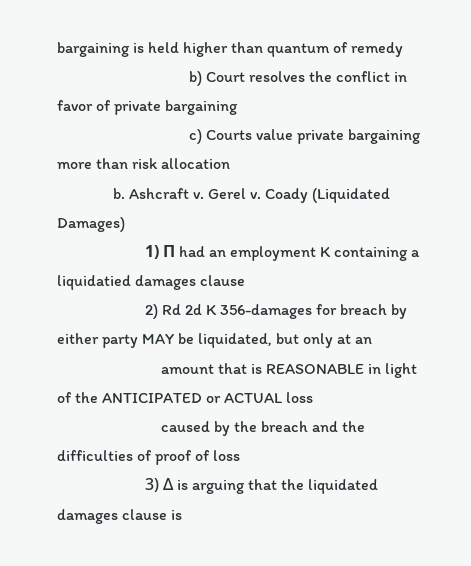bargaining is held higher than quantum of remedy
                                 b) Court resolves the conflict in favor of private bargaining
                                 c) Courts value private bargaining more than risk allocation
              b. Ashcraft v. Gerel v. Coady (Liquidated Damages)
                      1) П had an employment K containing a liquidatied damages clause
                      2) Rd 2d K 356-damages for breach by either party MAY be liquidated, but only at an
                          amount that is REASONABLE in light of the ANTICIPATED or ACTUAL loss
                          caused by the breach and the difficulties of proof of loss
                      3) Δ is arguing that the liquidated damages clause is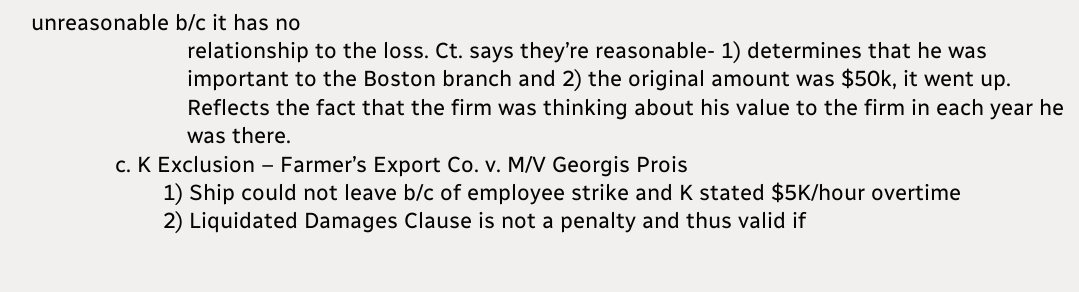unreasonable b/c it has no
                          relationship to the loss. Ct. says they’re reasonable- 1) determines that he was
                          important to the Boston branch and 2) the original amount was $50k, it went up.
                          Reflects the fact that the firm was thinking about his value to the firm in each year he
                          was there.
              c. K Exclusion – Farmer’s Export Co. v. M/V Georgis Prois
                      1) Ship could not leave b/c of employee strike and K stated $5K/hour overtime
                      2) Liquidated Damages Clause is not a penalty and thus valid if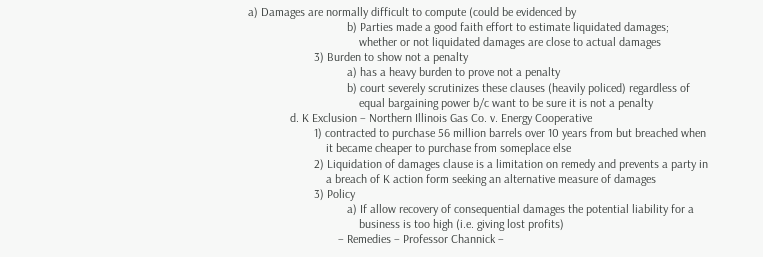a) Damages are normally difficult to compute (could be evidenced by
                                 b) Parties made a good faith effort to estimate liquidated damages;
                                     whether or not liquidated damages are close to actual damages
                      3) Burden to show not a penalty
                                 a) has a heavy burden to prove not a penalty
                                 b) court severely scrutinizes these clauses (heavily policed) regardless of
                                     equal bargaining power b/c want to be sure it is not a penalty
              d. K Exclusion – Northern Illinois Gas Co. v. Energy Cooperative
                      1) contracted to purchase 56 million barrels over 10 years from but breached when
                          it became cheaper to purchase from someplace else
                      2) Liquidation of damages clause is a limitation on remedy and prevents a party in
                          a breach of K action form seeking an alternative measure of damages
                      3) Policy
                                 a) If allow recovery of consequential damages the potential liability for a
                                     business is too high (i.e. giving lost profits)
                              – Remedies – Professor Channick –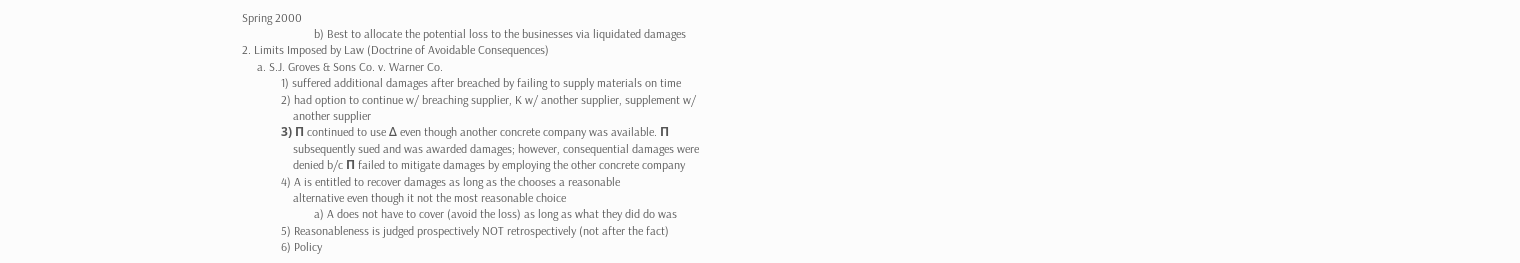Spring 2000
                        b) Best to allocate the potential loss to the businesses via liquidated damages
2. Limits Imposed by Law (Doctrine of Avoidable Consequences)
     a. S.J. Groves & Sons Co. v. Warner Co.
             1) suffered additional damages after breached by failing to supply materials on time
             2) had option to continue w/ breaching supplier, K w/ another supplier, supplement w/
                 another supplier
             3) П continued to use Δ even though another concrete company was available. П
                 subsequently sued and was awarded damages; however, consequential damages were
                 denied b/c П failed to mitigate damages by employing the other concrete company
             4) A is entitled to recover damages as long as the chooses a reasonable
                 alternative even though it not the most reasonable choice
                        a) A does not have to cover (avoid the loss) as long as what they did do was
             5) Reasonableness is judged prospectively NOT retrospectively (not after the fact)
             6) Policy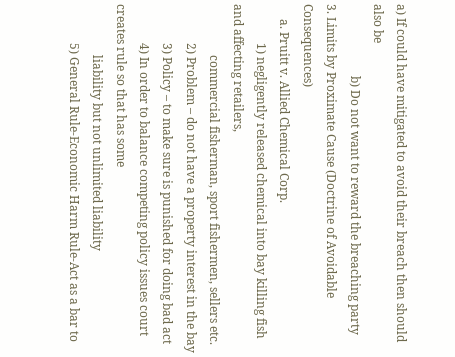a) If could have mitigated to avoid their breach then should also be
                        b) Do not want to reward the breaching party
3. Limits by Proximate Cause (Doctrine of Avoidable Consequences)
     a. Pruitt v. Allied Chemical Corp.
             1) negligently released chemical into bay killing fish and affecting retailers,
                 commercial fisherman, sport fishermen, sellers etc.
             2) Problem – do not have a property interest in the bay
             3) Policy – to make sure is punished for doing bad act
             4) In order to balance competing policy issues court creates rule so that has some
                 liability but not unlimited liability
             5) General Rule-Economic Harm Rule-Act as a bar to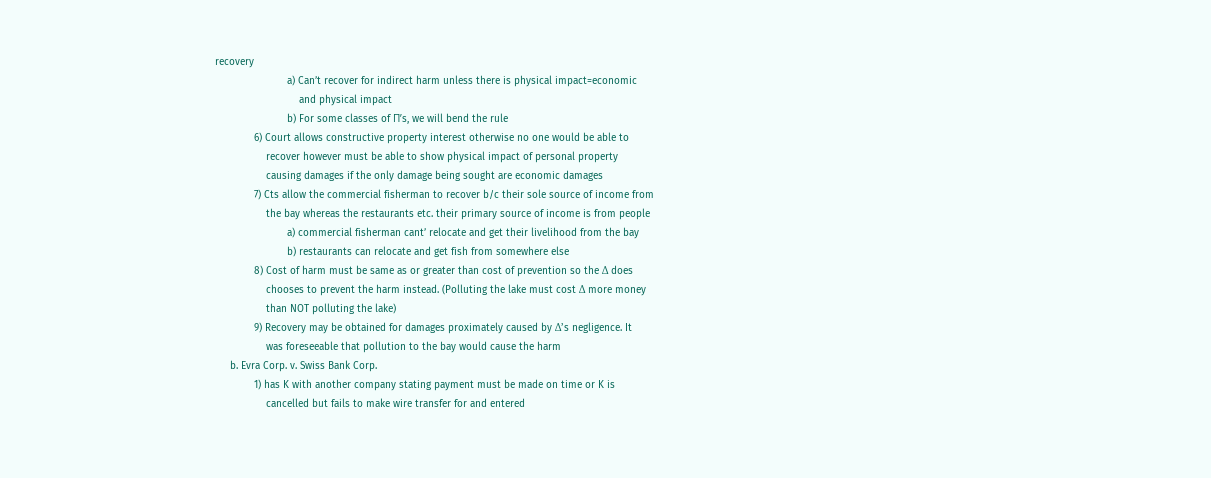recovery
                        a) Can’t recover for indirect harm unless there is physical impact=economic
                            and physical impact
                        b) For some classes of П’s, we will bend the rule
             6) Court allows constructive property interest otherwise no one would be able to
                 recover however must be able to show physical impact of personal property
                 causing damages if the only damage being sought are economic damages
             7) Cts allow the commercial fisherman to recover b/c their sole source of income from
                 the bay whereas the restaurants etc. their primary source of income is from people
                        a) commercial fisherman cant’ relocate and get their livelihood from the bay
                        b) restaurants can relocate and get fish from somewhere else
             8) Cost of harm must be same as or greater than cost of prevention so the Δ does
                 chooses to prevent the harm instead. (Polluting the lake must cost Δ more money
                 than NOT polluting the lake)
             9) Recovery may be obtained for damages proximately caused by Δ’s negligence. It
                 was foreseeable that pollution to the bay would cause the harm
     b. Evra Corp. v. Swiss Bank Corp.
             1) has K with another company stating payment must be made on time or K is
                 cancelled but fails to make wire transfer for and entered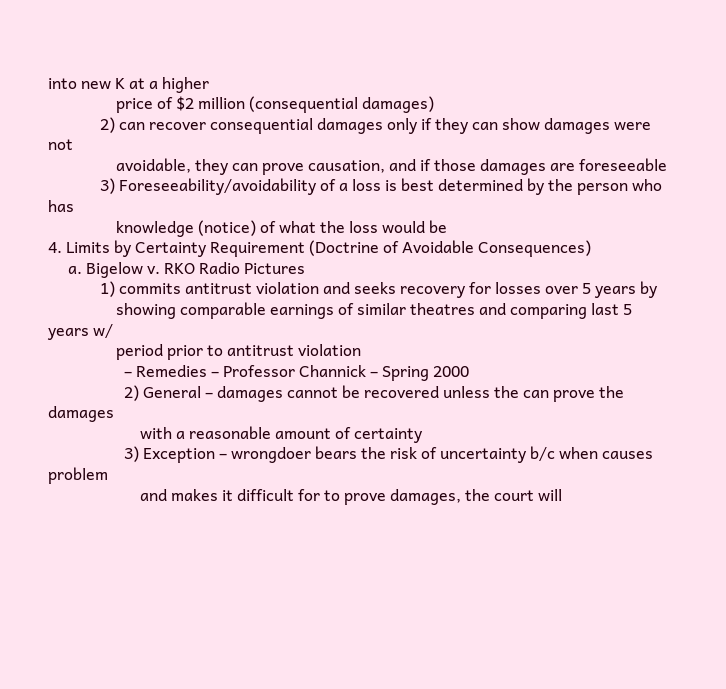into new K at a higher
                 price of $2 million (consequential damages)
             2) can recover consequential damages only if they can show damages were not
                 avoidable, they can prove causation, and if those damages are foreseeable
             3) Foreseeability/avoidability of a loss is best determined by the person who has
                 knowledge (notice) of what the loss would be
4. Limits by Certainty Requirement (Doctrine of Avoidable Consequences)
     a. Bigelow v. RKO Radio Pictures
             1) commits antitrust violation and seeks recovery for losses over 5 years by
                 showing comparable earnings of similar theatres and comparing last 5 years w/
                 period prior to antitrust violation
                   – Remedies – Professor Channick – Spring 2000
                   2) General – damages cannot be recovered unless the can prove the damages
                       with a reasonable amount of certainty
                   3) Exception – wrongdoer bears the risk of uncertainty b/c when causes problem
                       and makes it difficult for to prove damages, the court will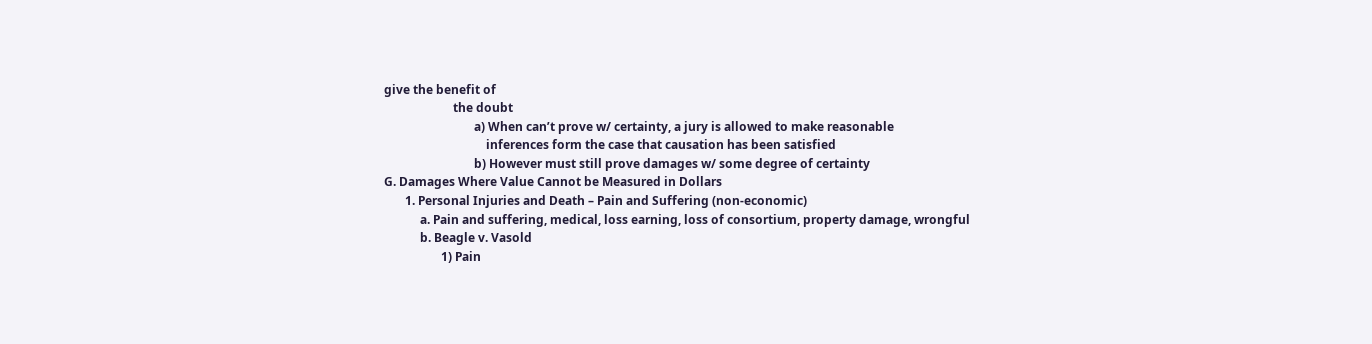give the benefit of
                       the doubt
                              a) When can’t prove w/ certainty, a jury is allowed to make reasonable
                                  inferences form the case that causation has been satisfied
                              b) However must still prove damages w/ some degree of certainty
G. Damages Where Value Cannot be Measured in Dollars
       1. Personal Injuries and Death – Pain and Suffering (non-economic)
            a. Pain and suffering, medical, loss earning, loss of consortium, property damage, wrongful
            b. Beagle v. Vasold
                   1) Pain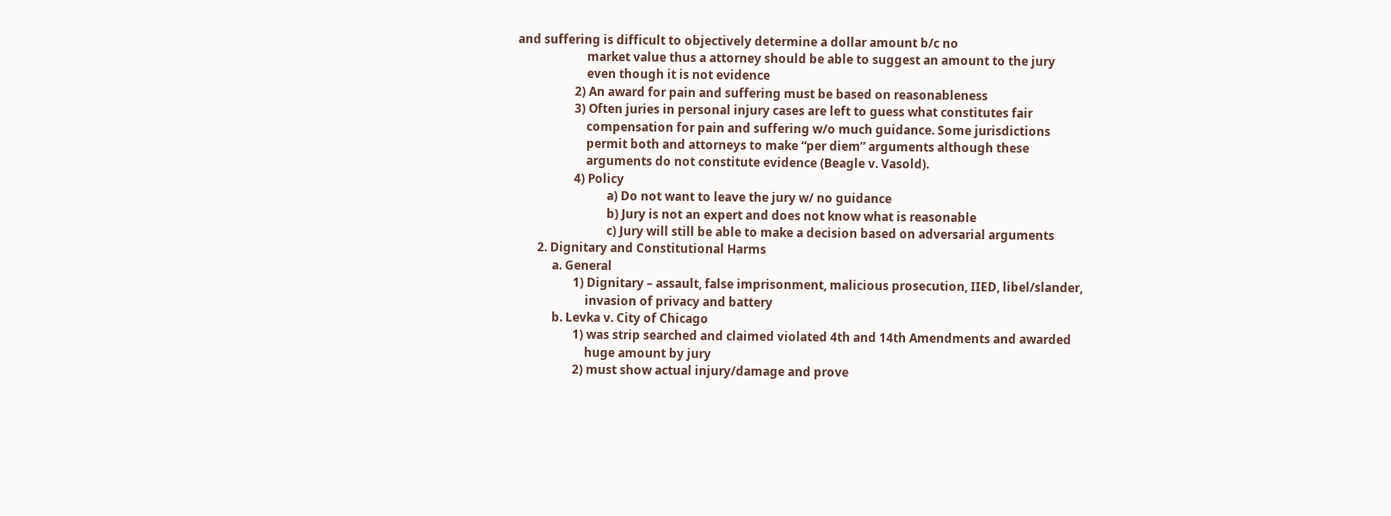and suffering is difficult to objectively determine a dollar amount b/c no
                       market value thus a attorney should be able to suggest an amount to the jury
                       even though it is not evidence
                   2) An award for pain and suffering must be based on reasonableness
                   3) Often juries in personal injury cases are left to guess what constitutes fair
                       compensation for pain and suffering w/o much guidance. Some jurisdictions
                       permit both and attorneys to make “per diem” arguments although these
                       arguments do not constitute evidence (Beagle v. Vasold).
                   4) Policy
                              a) Do not want to leave the jury w/ no guidance
                              b) Jury is not an expert and does not know what is reasonable
                              c) Jury will still be able to make a decision based on adversarial arguments
       2. Dignitary and Constitutional Harms
            a. General
                   1) Dignitary – assault, false imprisonment, malicious prosecution, IIED, libel/slander,
                       invasion of privacy and battery
            b. Levka v. City of Chicago
                   1) was strip searched and claimed violated 4th and 14th Amendments and awarded
                       huge amount by jury
                   2) must show actual injury/damage and prove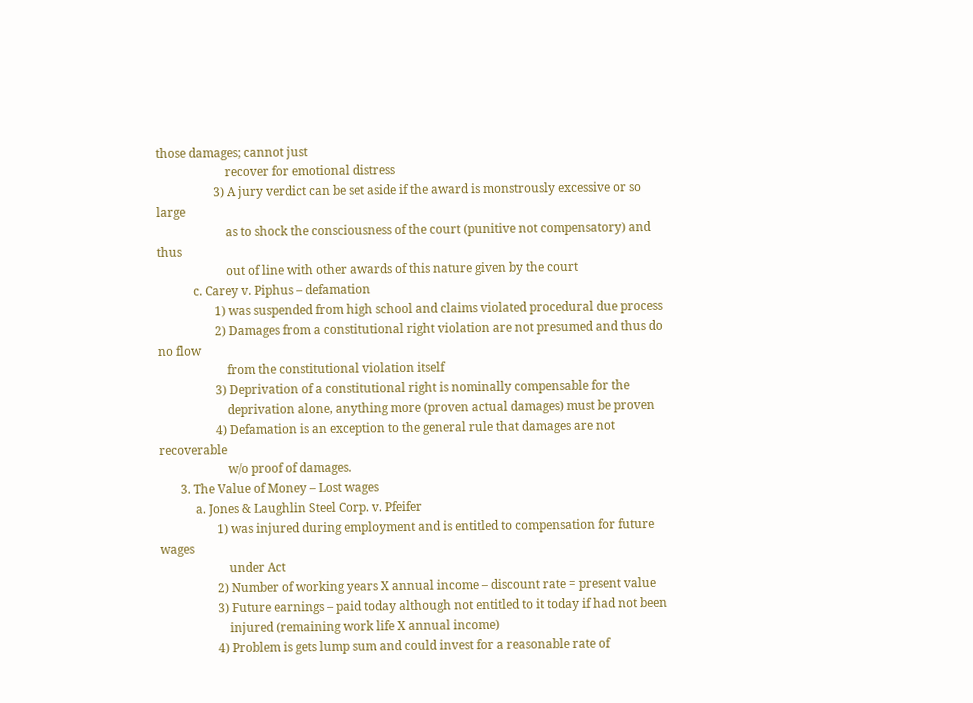those damages; cannot just
                       recover for emotional distress
                   3) A jury verdict can be set aside if the award is monstrously excessive or so large
                       as to shock the consciousness of the court (punitive not compensatory) and thus
                       out of line with other awards of this nature given by the court
            c. Carey v. Piphus – defamation
                   1) was suspended from high school and claims violated procedural due process
                   2) Damages from a constitutional right violation are not presumed and thus do no flow
                       from the constitutional violation itself
                   3) Deprivation of a constitutional right is nominally compensable for the
                       deprivation alone, anything more (proven actual damages) must be proven
                   4) Defamation is an exception to the general rule that damages are not recoverable
                       w/o proof of damages.
       3. The Value of Money – Lost wages
            a. Jones & Laughlin Steel Corp. v. Pfeifer
                   1) was injured during employment and is entitled to compensation for future wages
                       under Act
                   2) Number of working years X annual income – discount rate = present value
                   3) Future earnings – paid today although not entitled to it today if had not been
                       injured (remaining work life X annual income)
                   4) Problem is gets lump sum and could invest for a reasonable rate of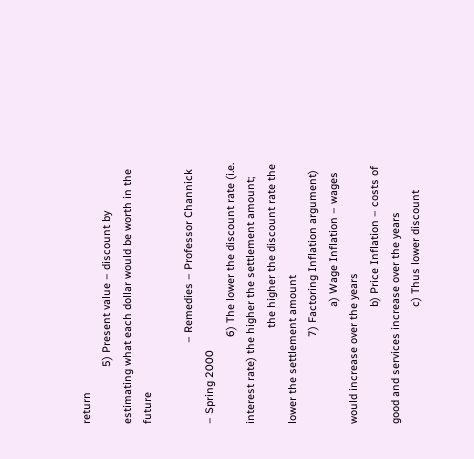return
                   5) Present value – discount by estimating what each dollar would be worth in the future

                           – Remedies – Professor Channick – Spring 2000
                             6) The lower the discount rate (i.e. interest rate) the higher the settlement amount;
                                the higher the discount rate the lower the settlement amount
                             7) Factoring Inflation argument)
                                       a) Wage Inflation – wages would increase over the years
                                       b) Price Inflation – costs of good and services increase over the years
                                       c) Thus lower discount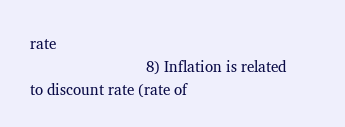rate
                             8) Inflation is related to discount rate (rate of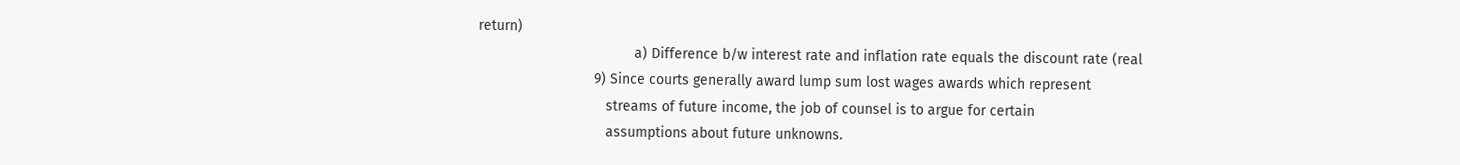return)
                                       a) Difference b/w interest rate and inflation rate equals the discount rate (real
                             9) Since courts generally award lump sum lost wages awards which represent
                                streams of future income, the job of counsel is to argue for certain
                                assumptions about future unknowns.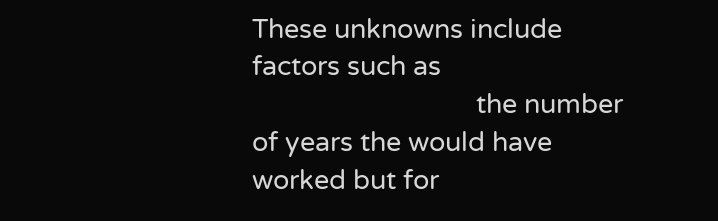These unknowns include factors such as
                                the number of years the would have worked but for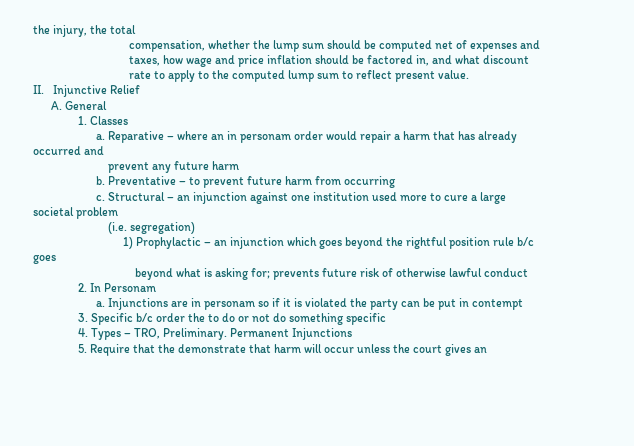the injury, the total
                                compensation, whether the lump sum should be computed net of expenses and
                                taxes, how wage and price inflation should be factored in, and what discount
                                rate to apply to the computed lump sum to reflect present value.
II.   Injunctive Relief
      A. General
               1. Classes
                     a. Reparative – where an in personam order would repair a harm that has already occurred and
                         prevent any future harm
                     b. Preventative – to prevent future harm from occurring
                     c. Structural – an injunction against one institution used more to cure a large societal problem
                         (i.e. segregation)
                              1) Prophylactic – an injunction which goes beyond the rightful position rule b/c goes
                                  beyond what is asking for; prevents future risk of otherwise lawful conduct
               2. In Personam
                     a. Injunctions are in personam so if it is violated the party can be put in contempt
               3. Specific b/c order the to do or not do something specific
               4. Types – TRO, Preliminary. Permanent Injunctions
               5. Require that the demonstrate that harm will occur unless the court gives an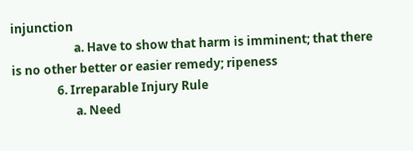injunction
                     a. Have to show that harm is imminent; that there is no other better or easier remedy; ripeness
               6. Irreparable Injury Rule
                     a. Need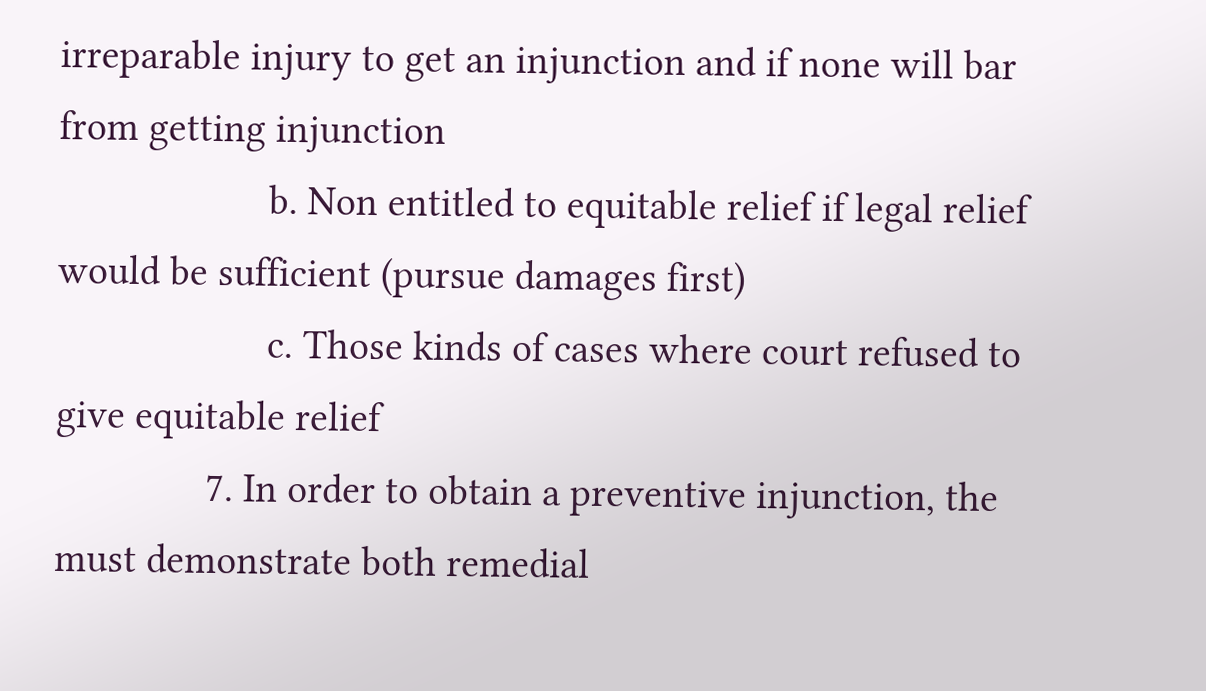irreparable injury to get an injunction and if none will bar from getting injunction
                     b. Non entitled to equitable relief if legal relief would be sufficient (pursue damages first)
                     c. Those kinds of cases where court refused to give equitable relief
               7. In order to obtain a preventive injunction, the must demonstrate both remedial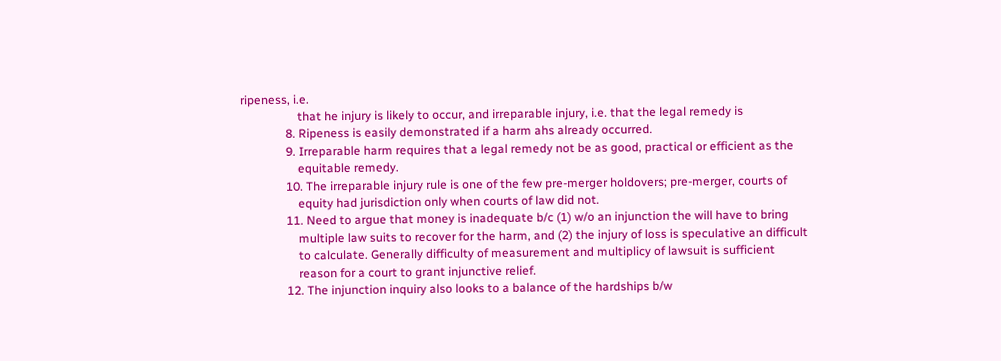ripeness, i.e.
                   that he injury is likely to occur, and irreparable injury, i.e. that the legal remedy is
               8. Ripeness is easily demonstrated if a harm ahs already occurred.
               9. Irreparable harm requires that a legal remedy not be as good, practical or efficient as the
                   equitable remedy.
               10. The irreparable injury rule is one of the few pre-merger holdovers; pre-merger, courts of
                   equity had jurisdiction only when courts of law did not.
               11. Need to argue that money is inadequate b/c (1) w/o an injunction the will have to bring
                   multiple law suits to recover for the harm, and (2) the injury of loss is speculative an difficult
                   to calculate. Generally difficulty of measurement and multiplicy of lawsuit is sufficient
                   reason for a court to grant injunctive relief.
               12. The injunction inquiry also looks to a balance of the hardships b/w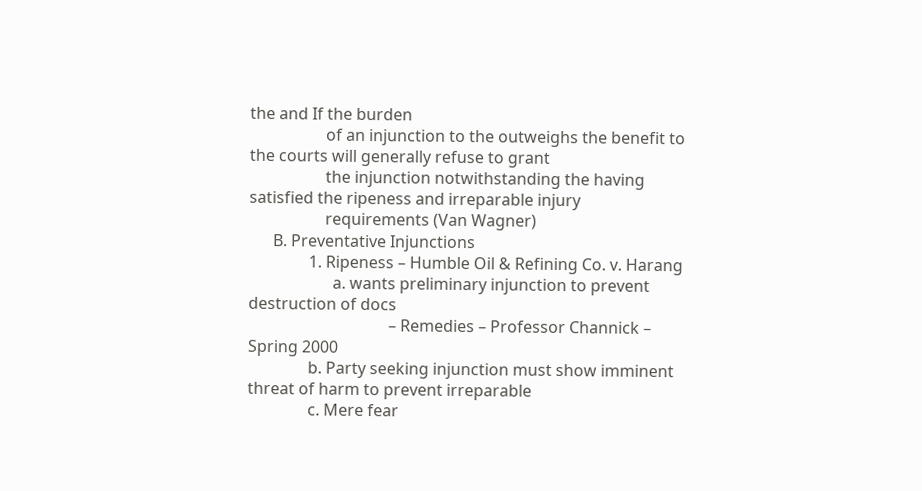the and If the burden
                   of an injunction to the outweighs the benefit to the courts will generally refuse to grant
                   the injunction notwithstanding the having satisfied the ripeness and irreparable injury
                   requirements (Van Wagner)
      B. Preventative Injunctions
               1. Ripeness – Humble Oil & Refining Co. v. Harang
                     a. wants preliminary injunction to prevent destruction of docs
                                   – Remedies – Professor Channick – Spring 2000
               b. Party seeking injunction must show imminent threat of harm to prevent irreparable
               c. Mere fear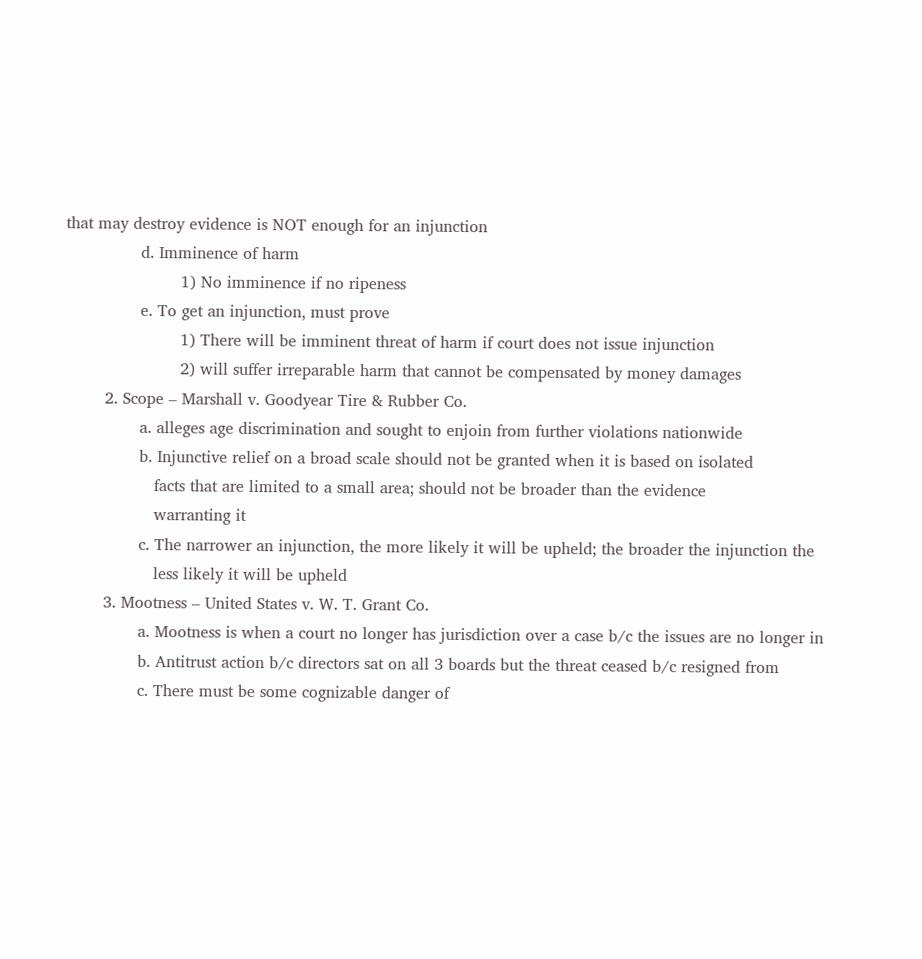that may destroy evidence is NOT enough for an injunction
               d. Imminence of harm
                       1) No imminence if no ripeness
               e. To get an injunction, must prove
                       1) There will be imminent threat of harm if court does not issue injunction
                       2) will suffer irreparable harm that cannot be compensated by money damages
        2. Scope – Marshall v. Goodyear Tire & Rubber Co.
               a. alleges age discrimination and sought to enjoin from further violations nationwide
               b. Injunctive relief on a broad scale should not be granted when it is based on isolated
                  facts that are limited to a small area; should not be broader than the evidence
                  warranting it
               c. The narrower an injunction, the more likely it will be upheld; the broader the injunction the
                  less likely it will be upheld
        3. Mootness – United States v. W. T. Grant Co.
               a. Mootness is when a court no longer has jurisdiction over a case b/c the issues are no longer in
               b. Antitrust action b/c directors sat on all 3 boards but the threat ceased b/c resigned from
               c. There must be some cognizable danger of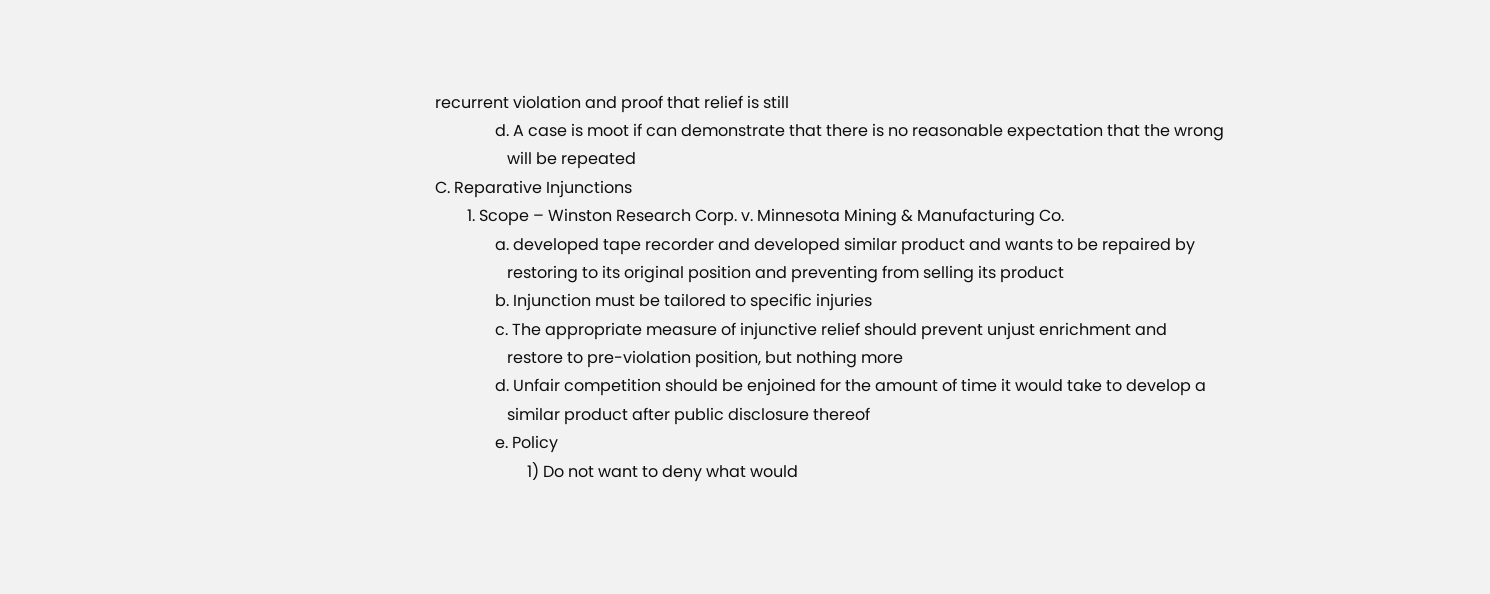recurrent violation and proof that relief is still
               d. A case is moot if can demonstrate that there is no reasonable expectation that the wrong
                  will be repeated
C. Reparative Injunctions
        1. Scope – Winston Research Corp. v. Minnesota Mining & Manufacturing Co.
               a. developed tape recorder and developed similar product and wants to be repaired by
                  restoring to its original position and preventing from selling its product
               b. Injunction must be tailored to specific injuries
               c. The appropriate measure of injunctive relief should prevent unjust enrichment and
                  restore to pre-violation position, but nothing more
               d. Unfair competition should be enjoined for the amount of time it would take to develop a
                  similar product after public disclosure thereof
               e. Policy
                       1) Do not want to deny what would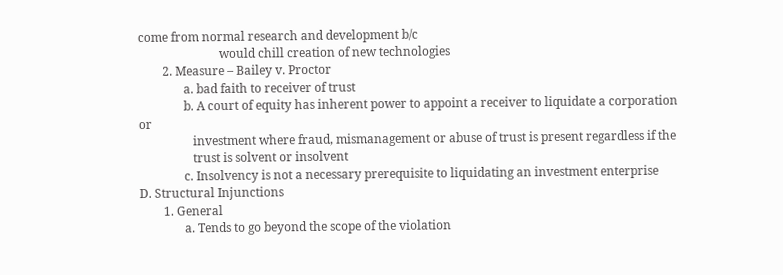come from normal research and development b/c
                           would chill creation of new technologies
        2. Measure – Bailey v. Proctor
               a. bad faith to receiver of trust
               b. A court of equity has inherent power to appoint a receiver to liquidate a corporation or
                  investment where fraud, mismanagement or abuse of trust is present regardless if the
                  trust is solvent or insolvent
               c. Insolvency is not a necessary prerequisite to liquidating an investment enterprise
D. Structural Injunctions
        1. General
               a. Tends to go beyond the scope of the violation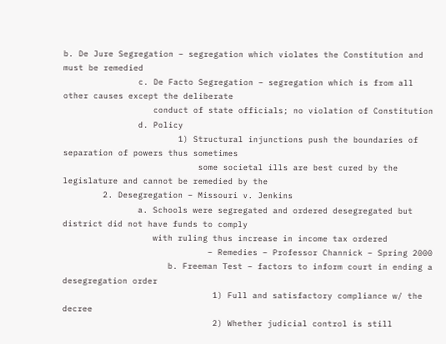b. De Jure Segregation – segregation which violates the Constitution and must be remedied
               c. De Facto Segregation – segregation which is from all other causes except the deliberate
                  conduct of state officials; no violation of Constitution
               d. Policy
                       1) Structural injunctions push the boundaries of separation of powers thus sometimes
                           some societal ills are best cured by the legislature and cannot be remedied by the
        2. Desegregation – Missouri v. Jenkins
               a. Schools were segregated and ordered desegregated but district did not have funds to comply
                  with ruling thus increase in income tax ordered
                             – Remedies – Professor Channick – Spring 2000
                     b. Freeman Test – factors to inform court in ending a desegregation order
                              1) Full and satisfactory compliance w/ the decree
                              2) Whether judicial control is still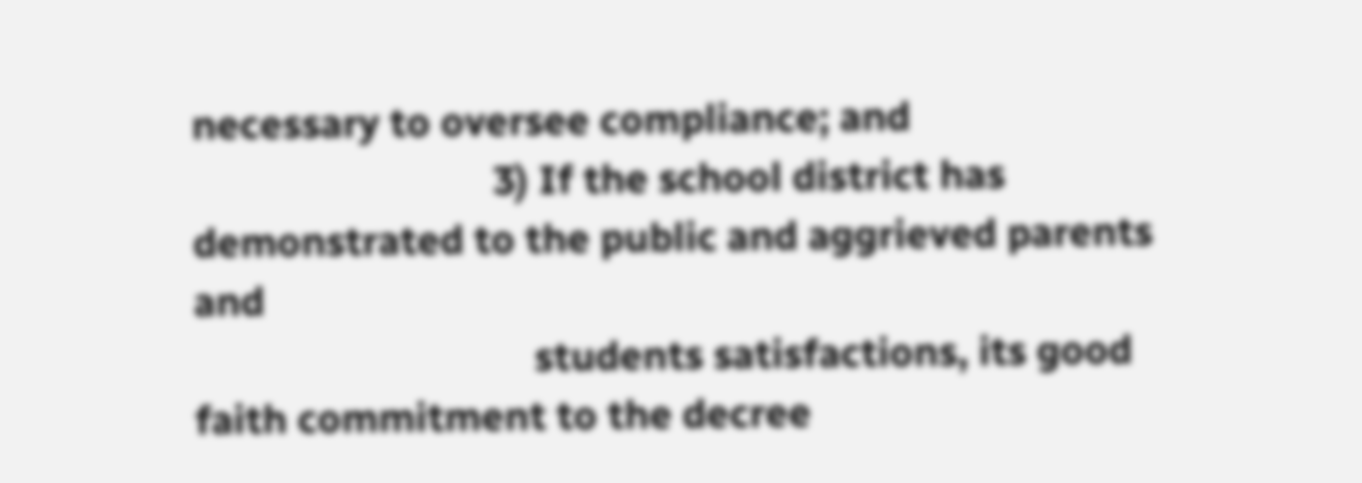necessary to oversee compliance; and
                              3) If the school district has demonstrated to the public and aggrieved parents and
                                  students satisfactions, its good faith commitment to the decree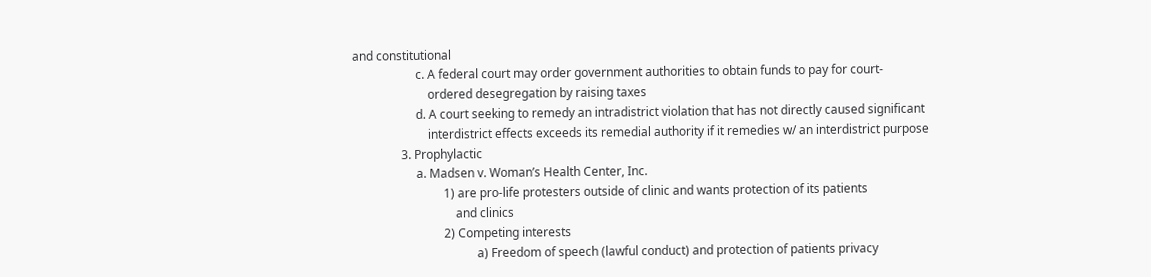and constitutional
                     c. A federal court may order government authorities to obtain funds to pay for court-
                         ordered desegregation by raising taxes
                     d. A court seeking to remedy an intradistrict violation that has not directly caused significant
                         interdistrict effects exceeds its remedial authority if it remedies w/ an interdistrict purpose
                3. Prophylactic
                     a. Madsen v. Woman’s Health Center, Inc.
                              1) are pro-life protesters outside of clinic and wants protection of its patients
                                  and clinics
                              2) Competing interests
                                         a) Freedom of speech (lawful conduct) and protection of patients privacy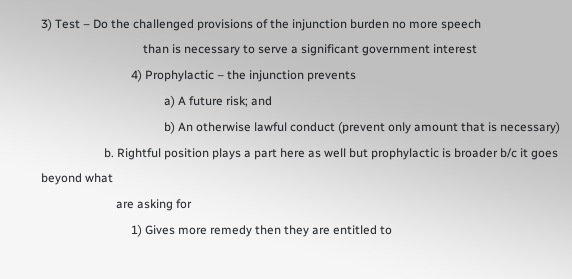3) Test – Do the challenged provisions of the injunction burden no more speech
                                  than is necessary to serve a significant government interest
                              4) Prophylactic – the injunction prevents
                                         a) A future risk; and
                                         b) An otherwise lawful conduct (prevent only amount that is necessary)
                     b. Rightful position plays a part here as well but prophylactic is broader b/c it goes beyond what
                         are asking for
                              1) Gives more remedy then they are entitled to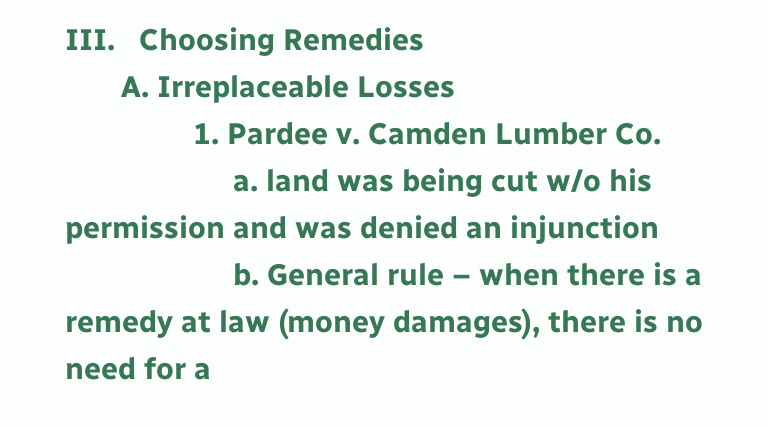III.   Choosing Remedies
       A. Irreplaceable Losses
                1. Pardee v. Camden Lumber Co.
                     a. land was being cut w/o his permission and was denied an injunction
                     b. General rule – when there is a remedy at law (money damages), there is no need for a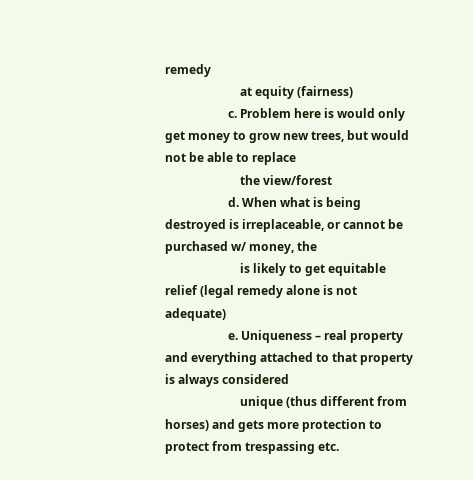remedy
                         at equity (fairness)
                     c. Problem here is would only get money to grow new trees, but would not be able to replace
                         the view/forest
                     d. When what is being destroyed is irreplaceable, or cannot be purchased w/ money, the
                         is likely to get equitable relief (legal remedy alone is not adequate)
                     e. Uniqueness – real property and everything attached to that property is always considered
                         unique (thus different from horses) and gets more protection to protect from trespassing etc.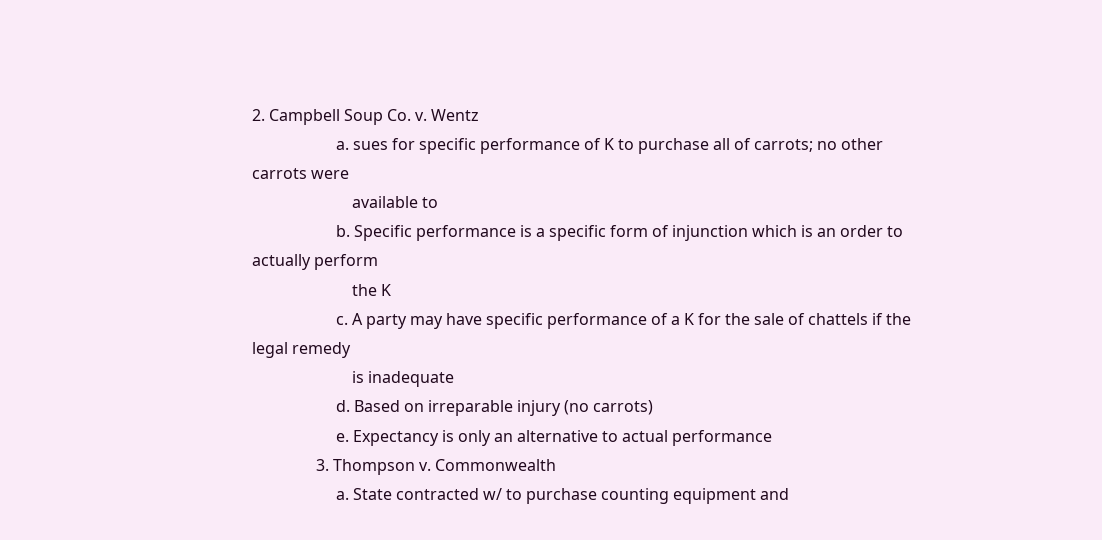2. Campbell Soup Co. v. Wentz
                     a. sues for specific performance of K to purchase all of carrots; no other carrots were
                         available to
                     b. Specific performance is a specific form of injunction which is an order to actually perform
                         the K
                     c. A party may have specific performance of a K for the sale of chattels if the legal remedy
                         is inadequate
                     d. Based on irreparable injury (no carrots)
                     e. Expectancy is only an alternative to actual performance
                3. Thompson v. Commonwealth
                     a. State contracted w/ to purchase counting equipment and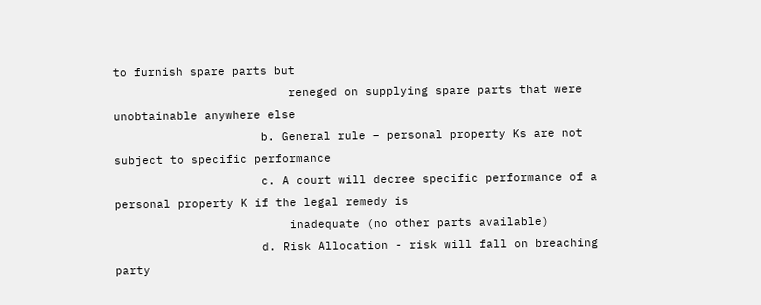to furnish spare parts but
                         reneged on supplying spare parts that were unobtainable anywhere else
                     b. General rule – personal property Ks are not subject to specific performance
                     c. A court will decree specific performance of a personal property K if the legal remedy is
                         inadequate (no other parts available)
                     d. Risk Allocation - risk will fall on breaching party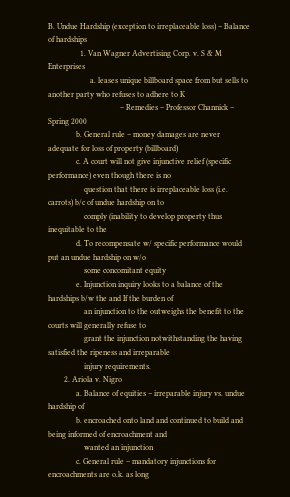B. Undue Hardship (exception to irreplaceable loss) – Balance of hardships
                1. Van Wagner Advertising Corp. v. S & M Enterprises
                     a. leases unique billboard space from but sells to another party who refuses to adhere to K
                                    – Remedies – Professor Channick – Spring 2000
              b. General rule – money damages are never adequate for loss of property (billboard)
              c. A court will not give injunctive relief (specific performance) even though there is no
                  question that there is irreplaceable loss (i.e. carrots) b/c of undue hardship on to
                  comply (inability to develop property thus inequitable to the
              d. To recompensate w/ specific performance would put an undue hardship on w/o
                  some concomitant equity
              e. Injunction inquiry looks to a balance of the hardships b/w the and If the burden of
                  an injunction to the outweighs the benefit to the courts will generally refuse to
                  grant the injunction notwithstanding the having satisfied the ripeness and irreparable
                  injury requirements.
        2. Ariola v. Nigro
              a. Balance of equities – irreparable injury vs. undue hardship of
              b. encroached onto land and continued to build and being informed of encroachment and
                  wanted an injunction
              c. General rule – mandatory injunctions for encroachments are o.k. as long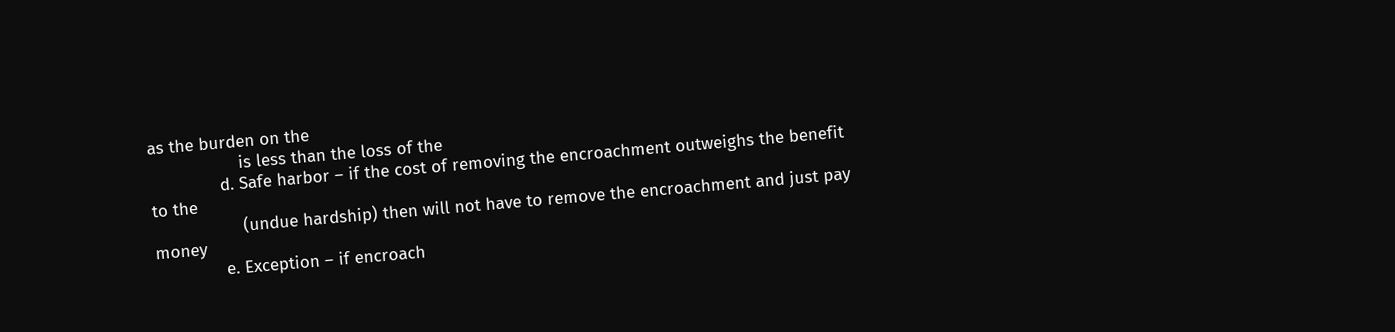as the burden on the
                  is less than the loss of the
              d. Safe harbor – if the cost of removing the encroachment outweighs the benefit to the
                  (undue hardship) then will not have to remove the encroachment and just pay money
              e. Exception – if encroach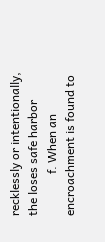recklessly or intentionally, the loses safe harbor
              f. When an encroachment is found to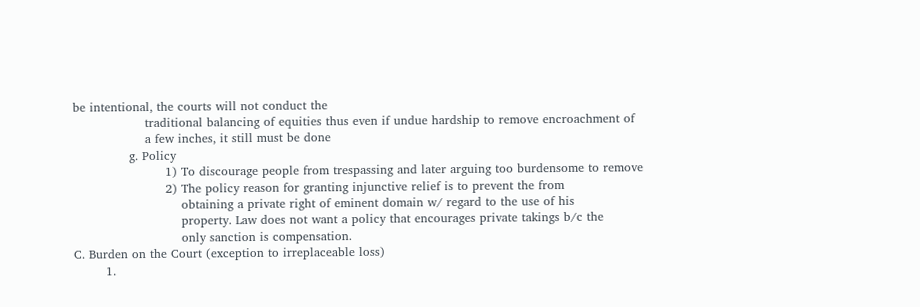be intentional, the courts will not conduct the
                  traditional balancing of equities thus even if undue hardship to remove encroachment of
                  a few inches, it still must be done
              g. Policy
                       1) To discourage people from trespassing and later arguing too burdensome to remove
                       2) The policy reason for granting injunctive relief is to prevent the from
                           obtaining a private right of eminent domain w/ regard to the use of his
                           property. Law does not want a policy that encourages private takings b/c the
                           only sanction is compensation.
C. Burden on the Court (exception to irreplaceable loss)
        1.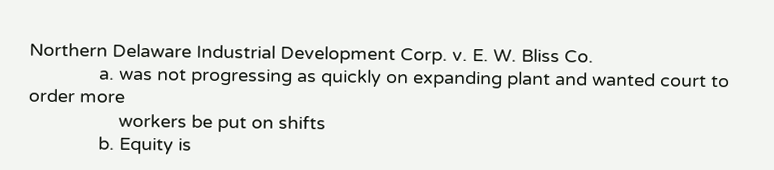Northern Delaware Industrial Development Corp. v. E. W. Bliss Co.
              a. was not progressing as quickly on expanding plant and wanted court to order more
                  workers be put on shifts
              b. Equity is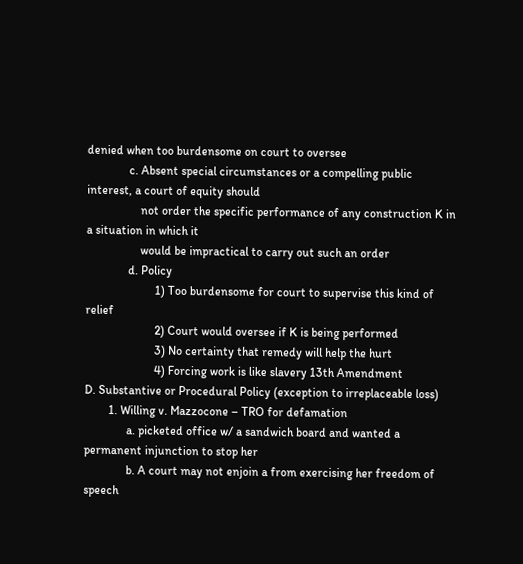denied when too burdensome on court to oversee
              c. Absent special circumstances or a compelling public interest, a court of equity should
                  not order the specific performance of any construction K in a situation in which it
                  would be impractical to carry out such an order
              d. Policy
                       1) Too burdensome for court to supervise this kind of relief
                       2) Court would oversee if K is being performed
                       3) No certainty that remedy will help the hurt
                       4) Forcing work is like slavery 13th Amendment
D. Substantive or Procedural Policy (exception to irreplaceable loss)
        1. Willing v. Mazzocone – TRO for defamation
              a. picketed office w/ a sandwich board and wanted a permanent injunction to stop her
              b. A court may not enjoin a from exercising her freedom of speech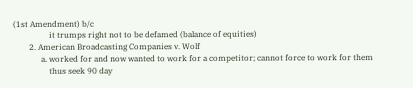(1st Amendment) b/c
                  it trumps right not to be defamed (balance of equities)
        2. American Broadcasting Companies v. Wolf
              a. worked for and now wanted to work for a competitor; cannot force to work for them
                  thus seek 90 day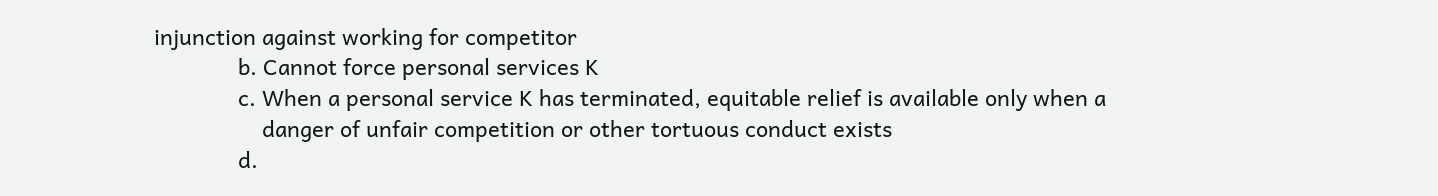injunction against working for competitor
              b. Cannot force personal services K
              c. When a personal service K has terminated, equitable relief is available only when a
                  danger of unfair competition or other tortuous conduct exists
              d.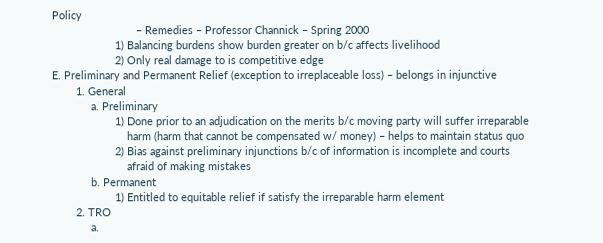Policy
                            – Remedies – Professor Channick – Spring 2000
                     1) Balancing burdens show burden greater on b/c affects livelihood
                     2) Only real damage to is competitive edge
E. Preliminary and Permanent Relief (exception to irreplaceable loss) – belongs in injunctive
        1. General
             a. Preliminary
                     1) Done prior to an adjudication on the merits b/c moving party will suffer irreparable
                         harm (harm that cannot be compensated w/ money) – helps to maintain status quo
                     2) Bias against preliminary injunctions b/c of information is incomplete and courts
                         afraid of making mistakes
             b. Permanent
                     1) Entitled to equitable relief if satisfy the irreparable harm element
        2. TRO
             a.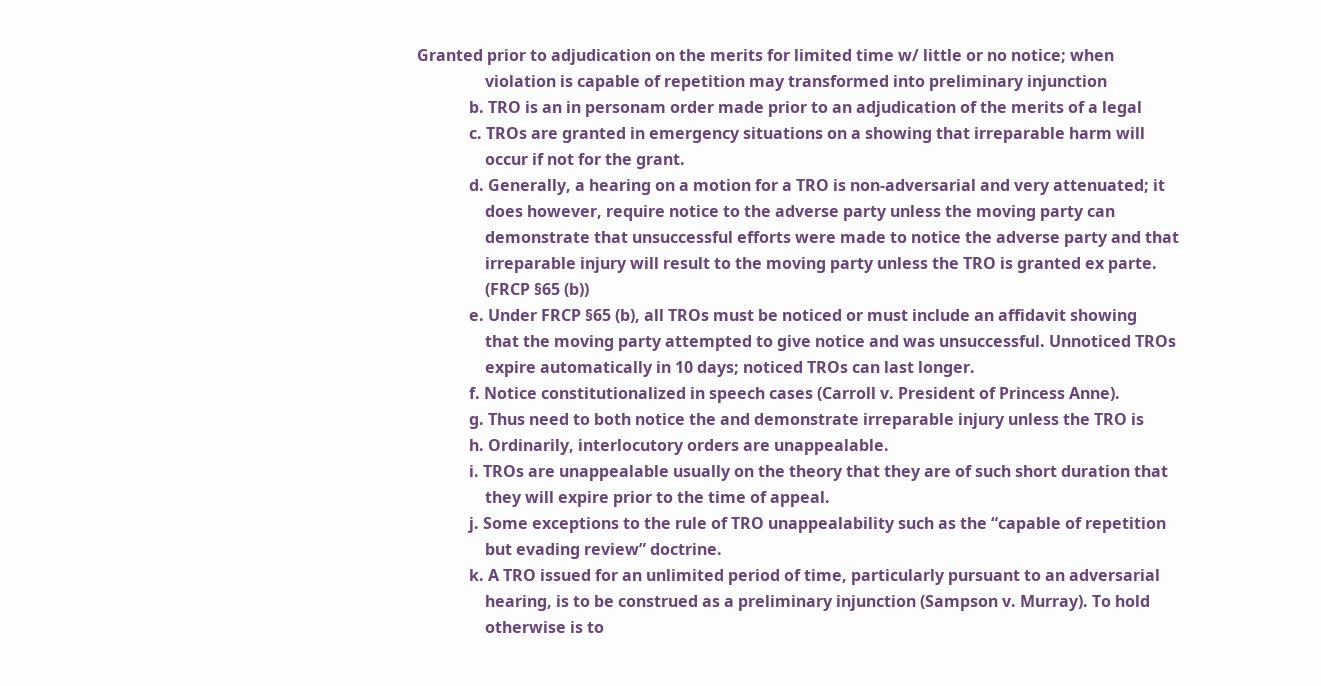Granted prior to adjudication on the merits for limited time w/ little or no notice; when
                 violation is capable of repetition may transformed into preliminary injunction
             b. TRO is an in personam order made prior to an adjudication of the merits of a legal
             c. TROs are granted in emergency situations on a showing that irreparable harm will
                 occur if not for the grant.
             d. Generally, a hearing on a motion for a TRO is non-adversarial and very attenuated; it
                 does however, require notice to the adverse party unless the moving party can
                 demonstrate that unsuccessful efforts were made to notice the adverse party and that
                 irreparable injury will result to the moving party unless the TRO is granted ex parte.
                 (FRCP §65 (b))
             e. Under FRCP §65 (b), all TROs must be noticed or must include an affidavit showing
                 that the moving party attempted to give notice and was unsuccessful. Unnoticed TROs
                 expire automatically in 10 days; noticed TROs can last longer.
             f. Notice constitutionalized in speech cases (Carroll v. President of Princess Anne).
             g. Thus need to both notice the and demonstrate irreparable injury unless the TRO is
             h. Ordinarily, interlocutory orders are unappealable.
             i. TROs are unappealable usually on the theory that they are of such short duration that
                 they will expire prior to the time of appeal.
             j. Some exceptions to the rule of TRO unappealability such as the “capable of repetition
                 but evading review” doctrine.
             k. A TRO issued for an unlimited period of time, particularly pursuant to an adversarial
                 hearing, is to be construed as a preliminary injunction (Sampson v. Murray). To hold
                 otherwise is to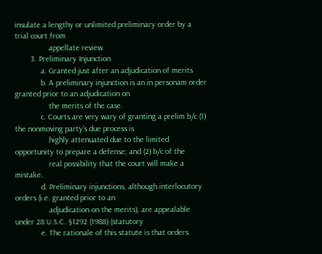insulate a lengthy or unlimited preliminary order by a trial court from
                 appellate review.
        3. Preliminary Injunction
             a. Granted just after an adjudication of merits
             b. A preliminary injunction is an in personam order granted prior to an adjudication on
                 the merits of the case.
             c. Courts are very wary of granting a prelim b/c (1) the nonmoving party’s due process is
                 highly attenuated due to the limited opportunity to prepare a defense; and (2) b/c of the
                 real possibility that the court will make a mistake.
             d. Preliminary injunctions, although interlocutory orders (i.e. granted prior to an
                 adjudication on the merits), are appealable under 28 U.S.C. §1292 (1988) (statutory
             e. The rationale of this statute is that orders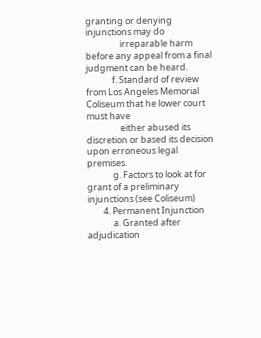granting or denying injunctions may do
                 irreparable harm before any appeal from a final judgment can be heard.
             f. Standard of review from Los Angeles Memorial Coliseum that he lower court must have
                 either abused its discretion or based its decision upon erroneous legal premises.
             g. Factors to look at for grant of a preliminary injunctions (see Coliseum)
        4. Permanent Injunction
             a. Granted after adjudication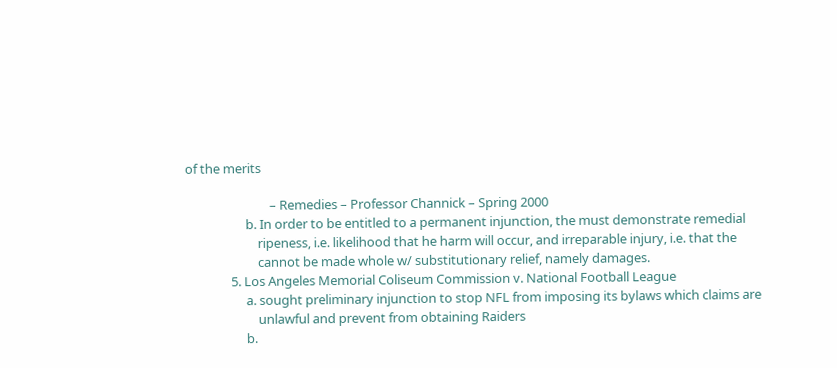of the merits

                            – Remedies – Professor Channick – Spring 2000
                    b. In order to be entitled to a permanent injunction, the must demonstrate remedial
                        ripeness, i.e. likelihood that he harm will occur, and irreparable injury, i.e. that the
                        cannot be made whole w/ substitutionary relief, namely damages.
               5. Los Angeles Memorial Coliseum Commission v. National Football League
                    a. sought preliminary injunction to stop NFL from imposing its bylaws which claims are
                        unlawful and prevent from obtaining Raiders
                    b.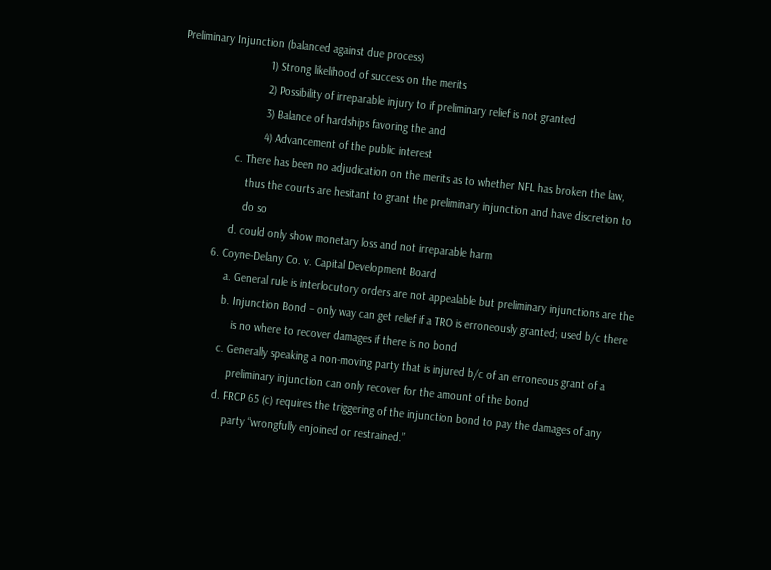Preliminary Injunction (balanced against due process)
                             1) Strong likelihood of success on the merits
                             2) Possibility of irreparable injury to if preliminary relief is not granted
                             3) Balance of hardships favoring the and
                             4) Advancement of the public interest
                    c. There has been no adjudication on the merits as to whether NFL has broken the law,
                        thus the courts are hesitant to grant the preliminary injunction and have discretion to
                        do so
                    d. could only show monetary loss and not irreparable harm
               6. Coyne-Delany Co. v. Capital Development Board
                    a. General rule is interlocutory orders are not appealable but preliminary injunctions are the
                    b. Injunction Bond – only way can get relief if a TRO is erroneously granted; used b/c there
                        is no where to recover damages if there is no bond
                    c. Generally speaking a non-moving party that is injured b/c of an erroneous grant of a
                        preliminary injunction can only recover for the amount of the bond
                    d. FRCP 65 (c) requires the triggering of the injunction bond to pay the damages of any
                        party “wrongfully enjoined or restrained.”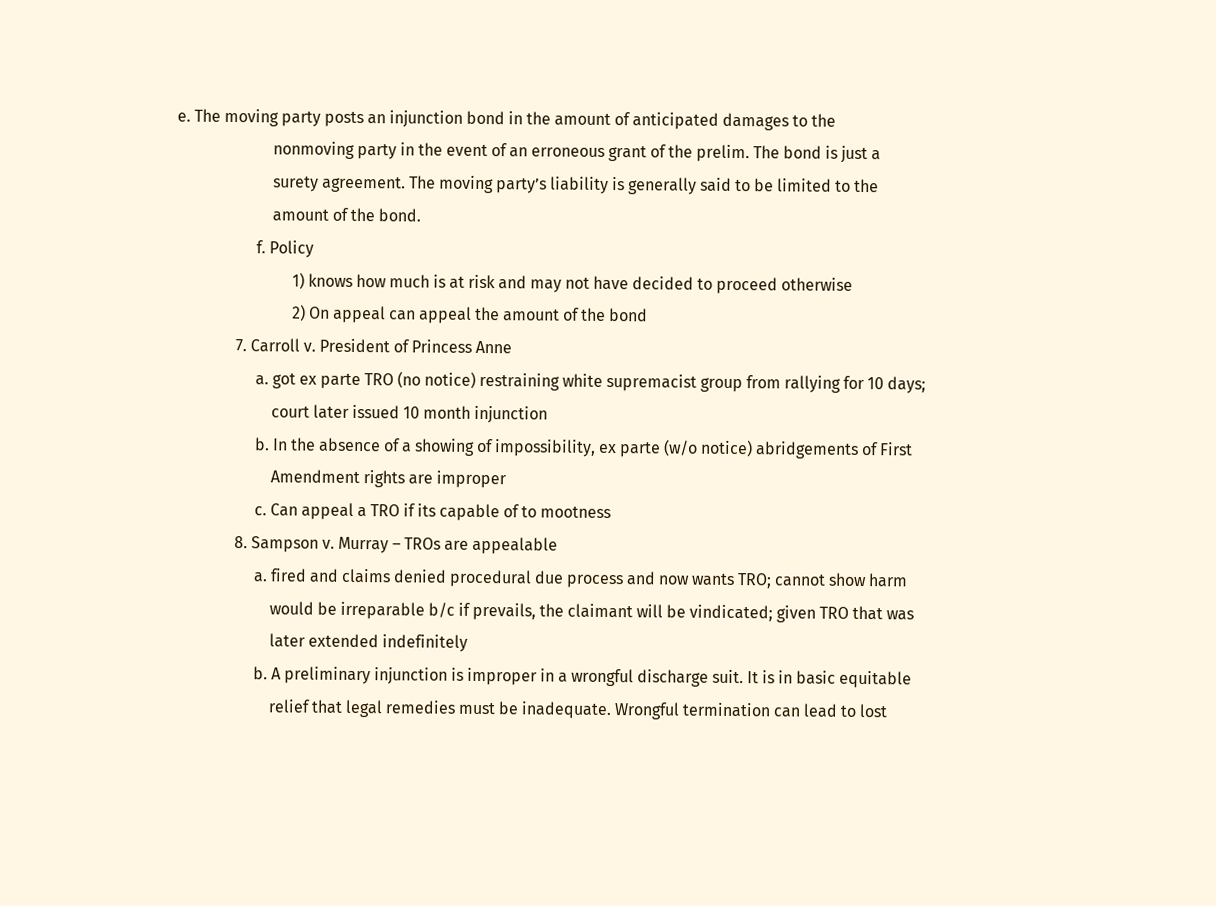e. The moving party posts an injunction bond in the amount of anticipated damages to the
                        nonmoving party in the event of an erroneous grant of the prelim. The bond is just a
                        surety agreement. The moving party’s liability is generally said to be limited to the
                        amount of the bond.
                    f. Policy
                             1) knows how much is at risk and may not have decided to proceed otherwise
                             2) On appeal can appeal the amount of the bond
               7. Carroll v. President of Princess Anne
                    a. got ex parte TRO (no notice) restraining white supremacist group from rallying for 10 days;
                        court later issued 10 month injunction
                    b. In the absence of a showing of impossibility, ex parte (w/o notice) abridgements of First
                        Amendment rights are improper
                    c. Can appeal a TRO if its capable of to mootness
               8. Sampson v. Murray – TROs are appealable
                    a. fired and claims denied procedural due process and now wants TRO; cannot show harm
                        would be irreparable b/c if prevails, the claimant will be vindicated; given TRO that was
                        later extended indefinitely
                    b. A preliminary injunction is improper in a wrongful discharge suit. It is in basic equitable
                        relief that legal remedies must be inadequate. Wrongful termination can lead to lost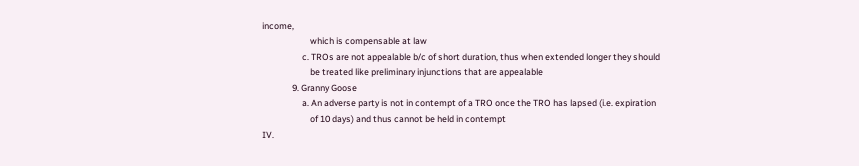income,
                        which is compensable at law
                    c. TROs are not appealable b/c of short duration, thus when extended longer they should
                        be treated like preliminary injunctions that are appealable
               9. Granny Goose
                    a. An adverse party is not in contempt of a TRO once the TRO has lapsed (i.e. expiration
                        of 10 days) and thus cannot be held in contempt
IV.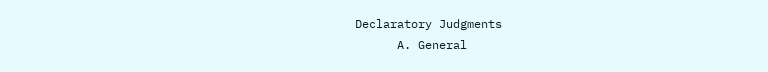Declaratory Judgments
      A. General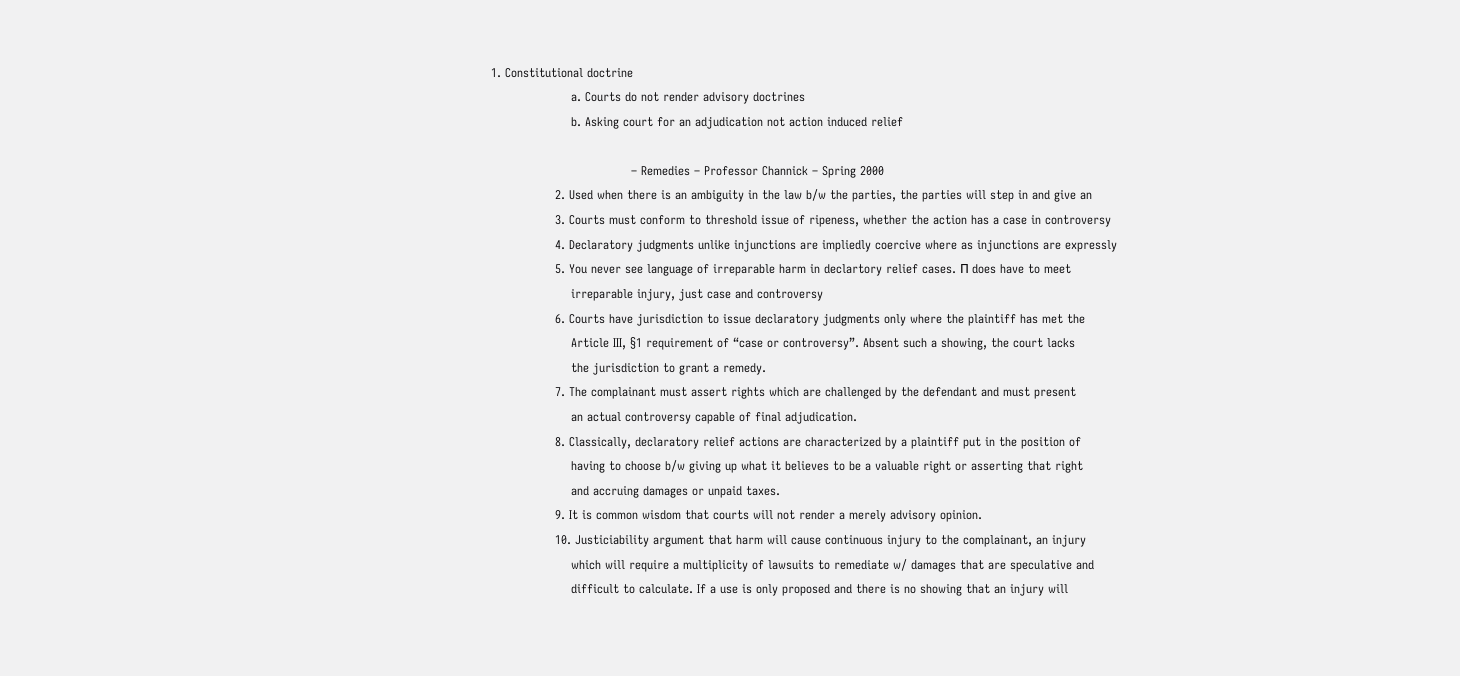1. Constitutional doctrine
                    a. Courts do not render advisory doctrines
                    b. Asking court for an adjudication not action induced relief

                                   – Remedies – Professor Channick – Spring 2000
                2. Used when there is an ambiguity in the law b/w the parties, the parties will step in and give an
                3. Courts must conform to threshold issue of ripeness, whether the action has a case in controversy
                4. Declaratory judgments unlike injunctions are impliedly coercive where as injunctions are expressly
                5. You never see language of irreparable harm in declartory relief cases. П does have to meet
                    irreparable injury, just case and controversy
                6. Courts have jurisdiction to issue declaratory judgments only where the plaintiff has met the
                    Article III, §1 requirement of “case or controversy”. Absent such a showing, the court lacks
                    the jurisdiction to grant a remedy.
                7. The complainant must assert rights which are challenged by the defendant and must present
                    an actual controversy capable of final adjudication.
                8. Classically, declaratory relief actions are characterized by a plaintiff put in the position of
                    having to choose b/w giving up what it believes to be a valuable right or asserting that right
                    and accruing damages or unpaid taxes.
                9. It is common wisdom that courts will not render a merely advisory opinion.
                10. Justiciability argument that harm will cause continuous injury to the complainant, an injury
                    which will require a multiplicity of lawsuits to remediate w/ damages that are speculative and
                    difficult to calculate. If a use is only proposed and there is no showing that an injury will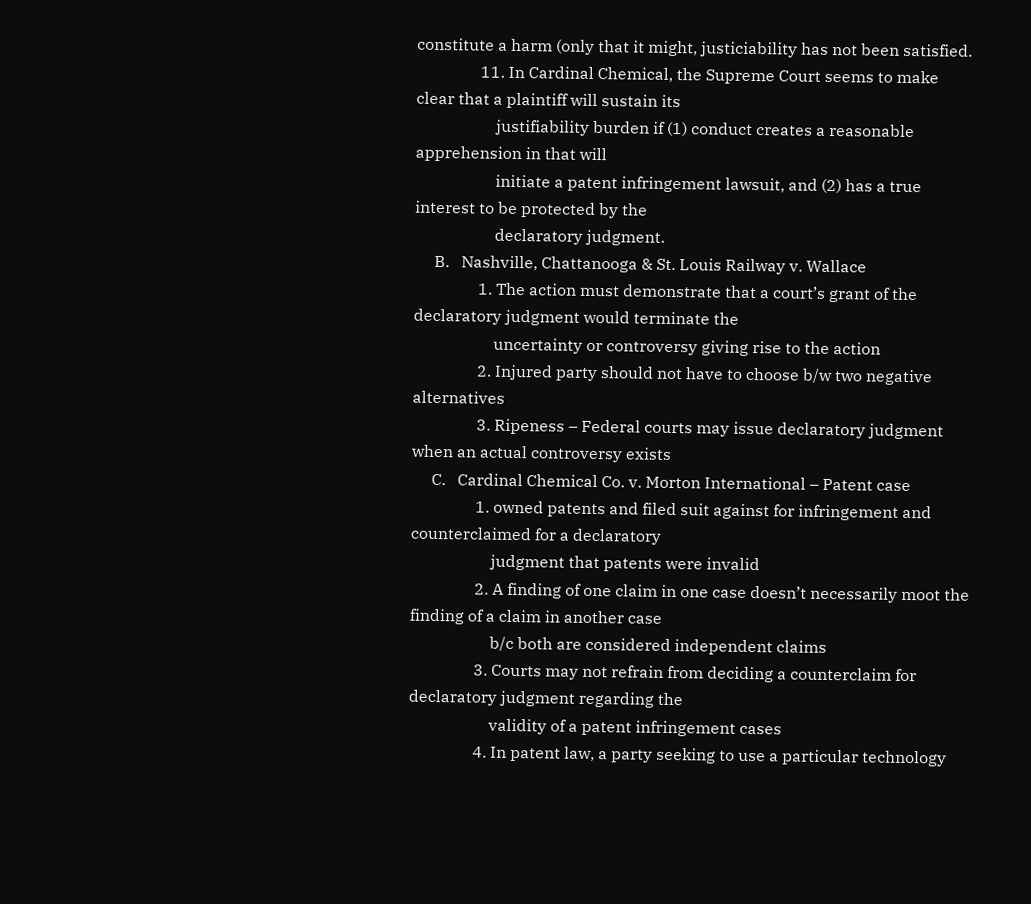constitute a harm (only that it might, justiciability has not been satisfied.
                11. In Cardinal Chemical, the Supreme Court seems to make clear that a plaintiff will sustain its
                    justifiability burden if (1) conduct creates a reasonable apprehension in that will
                    initiate a patent infringement lawsuit, and (2) has a true interest to be protected by the
                    declaratory judgment.
     B.   Nashville, Chattanooga & St. Louis Railway v. Wallace
                1. The action must demonstrate that a court’s grant of the declaratory judgment would terminate the
                    uncertainty or controversy giving rise to the action
                2. Injured party should not have to choose b/w two negative alternatives
                3. Ripeness – Federal courts may issue declaratory judgment when an actual controversy exists
     C.   Cardinal Chemical Co. v. Morton International – Patent case
                1. owned patents and filed suit against for infringement and counterclaimed for a declaratory
                    judgment that patents were invalid
                2. A finding of one claim in one case doesn’t necessarily moot the finding of a claim in another case
                    b/c both are considered independent claims
                3. Courts may not refrain from deciding a counterclaim for declaratory judgment regarding the
                    validity of a patent infringement cases
                4. In patent law, a party seeking to use a particular technology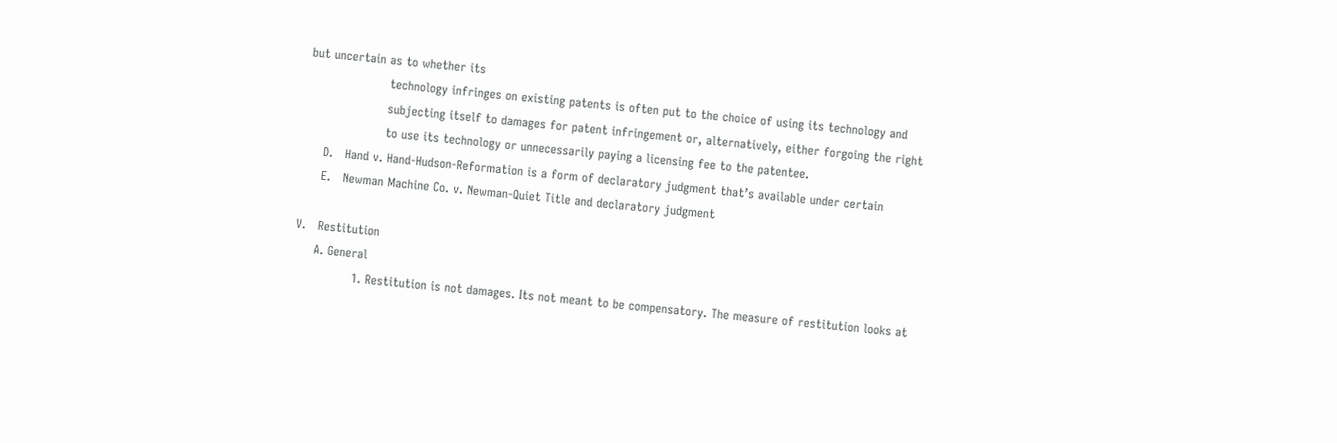but uncertain as to whether its
                    technology infringes on existing patents is often put to the choice of using its technology and
                    subjecting itself to damages for patent infringement or, alternatively, either forgoing the right
                    to use its technology or unnecessarily paying a licensing fee to the patentee.
     D.   Hand v. Hand-Hudson-Reformation is a form of declaratory judgment that’s available under certain
     E.   Newman Machine Co. v. Newman-Quiet Title and declaratory judgment

V.   Restitution
     A. General
               1. Restitution is not damages. Its not meant to be compensatory. The measure of restitution looks at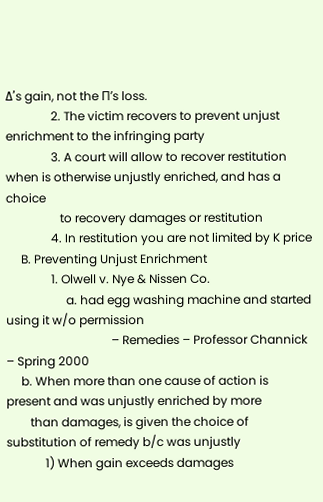Δ’s gain, not the П’s loss.
               2. The victim recovers to prevent unjust enrichment to the infringing party
               3. A court will allow to recover restitution when is otherwise unjustly enriched, and has a choice
                  to recovery damages or restitution
               4. In restitution you are not limited by K price
     B. Preventing Unjust Enrichment
               1. Olwell v. Nye & Nissen Co.
                    a. had egg washing machine and started using it w/o permission
                                   – Remedies – Professor Channick – Spring 2000
     b. When more than one cause of action is present and was unjustly enriched by more
        than damages, is given the choice of substitution of remedy b/c was unjustly
             1) When gain exceeds damages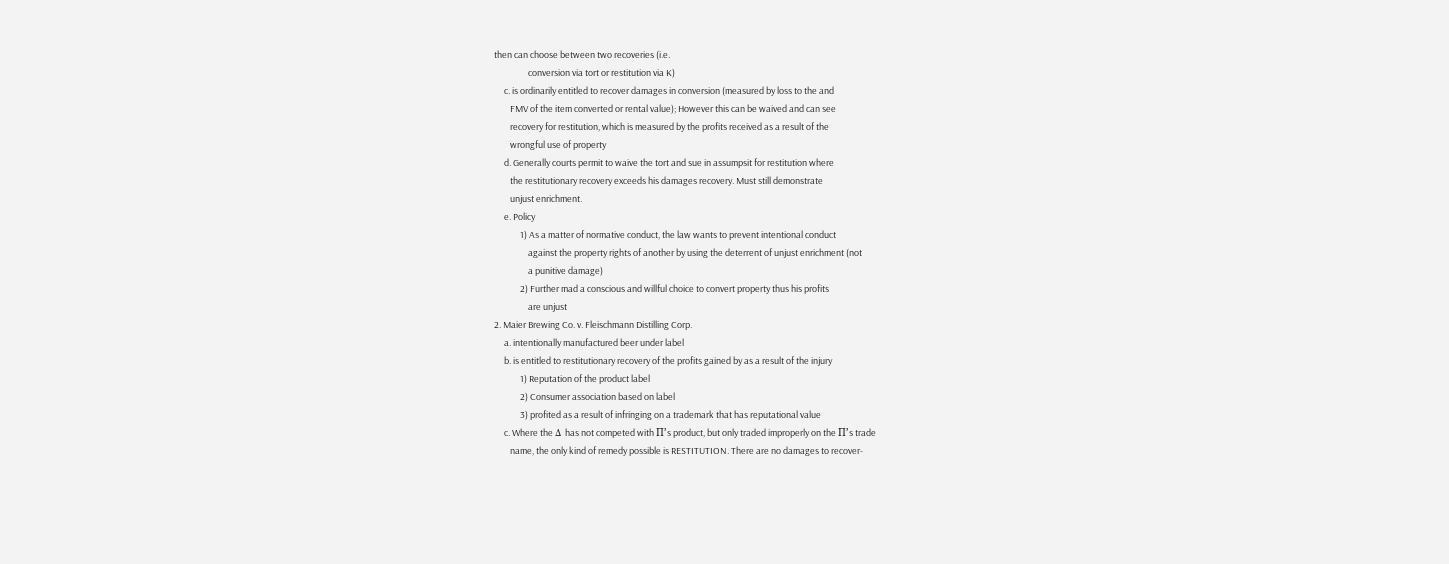then can choose between two recoveries (i.e.
                 conversion via tort or restitution via K)
     c. is ordinarily entitled to recover damages in conversion (measured by loss to the and
        FMV of the item converted or rental value); However this can be waived and can see
        recovery for restitution, which is measured by the profits received as a result of the
        wrongful use of property
     d. Generally courts permit to waive the tort and sue in assumpsit for restitution where
        the restitutionary recovery exceeds his damages recovery. Must still demonstrate
        unjust enrichment.
     e. Policy
             1) As a matter of normative conduct, the law wants to prevent intentional conduct
                 against the property rights of another by using the deterrent of unjust enrichment (not
                 a punitive damage)
             2) Further mad a conscious and willful choice to convert property thus his profits
                 are unjust
2. Maier Brewing Co. v. Fleischmann Distilling Corp.
     a. intentionally manufactured beer under label
     b. is entitled to restitutionary recovery of the profits gained by as a result of the injury
             1) Reputation of the product label
             2) Consumer association based on label
             3) profited as a result of infringing on a trademark that has reputational value
     c. Where the Δ has not competed with П’s product, but only traded improperly on the П’s trade
        name, the only kind of remedy possible is RESTITUTION. There are no damages to recover-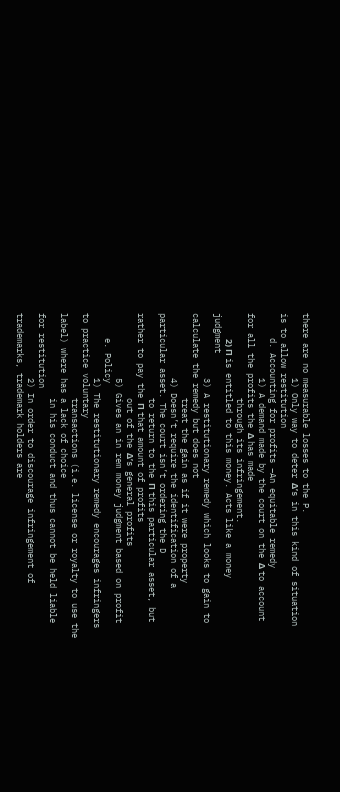there are no measurable losses to the P.
             1) Only way to deter Δ’s in this kind of situation is to allow restitution
     d. Accounting for profits –An equitable remedy
             1) A demand made by the court on the Δ to account for all the profits the Δ has made
                 through its infringement.
             2) П is entitled to this money. Acts like a money judgment
             3) A restitutionary remedy which looks to gain to calculate the remedy but does not
                 treat the gain as if it were property
             4) Doesn’t require the identification of a particular asset. The court isn’t ordering the D
                 to return to the П this particular asset, but rather to pay the П that amount of profits
                 out of the Δ’s general profits
             5) Gives an in rem money judgment based on profit
     e. Policy
             1) The restitutionary remedy encourages infringers to practice voluntary
                 transactions (i.e. license or royalty to use the label) where has a lack of choice
                 in his conduct and thus cannot be held liable for restitution
             2) In order to discourage infringement of trademarks, trademark holders are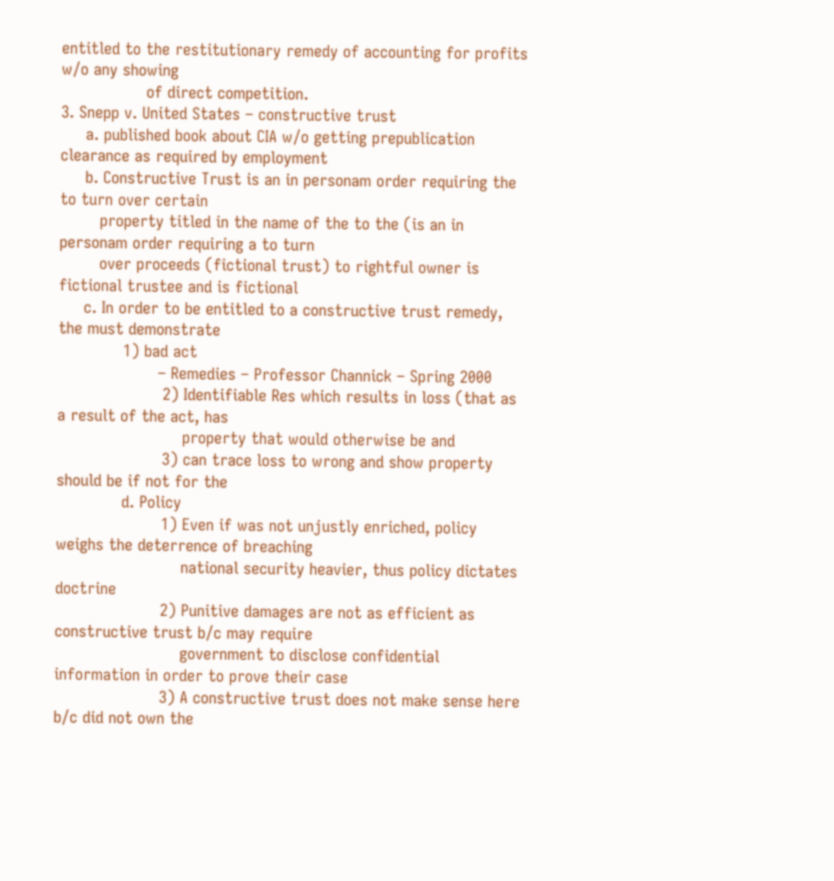entitled to the restitutionary remedy of accounting for profits w/o any showing
                 of direct competition.
3. Snepp v. United States – constructive trust
     a. published book about CIA w/o getting prepublication clearance as required by employment
     b. Constructive Trust is an in personam order requiring the to turn over certain
        property titled in the name of the to the (is an in personam order requiring a to turn
        over proceeds (fictional trust) to rightful owner is fictional trustee and is fictional
     c. In order to be entitled to a constructive trust remedy, the must demonstrate
             1) bad act
                    – Remedies – Professor Channick – Spring 2000
                     2) Identifiable Res which results in loss (that as a result of the act, has
                         property that would otherwise be and
                     3) can trace loss to wrong and show property should be if not for the
             d. Policy
                     1) Even if was not unjustly enriched, policy weighs the deterrence of breaching
                         national security heavier, thus policy dictates doctrine
                     2) Punitive damages are not as efficient as constructive trust b/c may require
                         government to disclose confidential information in order to prove their case
                     3) A constructive trust does not make sense here b/c did not own the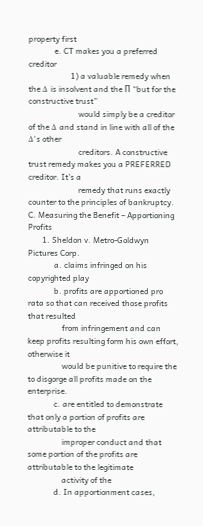property first
             e. CT makes you a preferred creditor
                     1) a valuable remedy when the Δ is insolvent and the П “but for the constructive trust”
                         would simply be a creditor of the Δ and stand in line with all of the Δ’s other
                         creditors. A constructive trust remedy makes you a PREFERRED creditor. It’s a
                         remedy that runs exactly counter to the principles of bankruptcy.
C. Measuring the Benefit – Apportioning Profits
       1. Sheldon v. Metro-Goldwyn Pictures Corp.
             a. claims infringed on his copyrighted play
             b. profits are apportioned pro rata so that can received those profits that resulted
                 from infringement and can keep profits resulting form his own effort, otherwise it
                 would be punitive to require the to disgorge all profits made on the enterprise.
             c. are entitled to demonstrate that only a portion of profits are attributable to the
                 improper conduct and that some portion of the profits are attributable to the legitimate
                 activity of the
             d. In apportionment cases,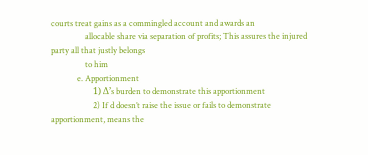courts treat gains as a commingled account and awards an
                 allocable share via separation of profits; This assures the injured party all that justly belongs
                 to him
             e. Apportionment
                     1) Δ’s burden to demonstrate this apportionment
                     2) If d doesn’t raise the issue or fails to demonstrate apportionment, means the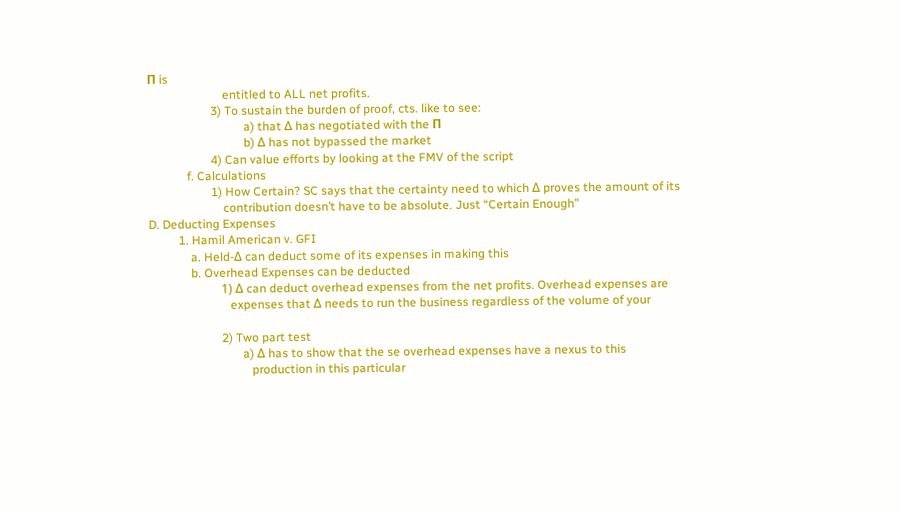П is
                         entitled to ALL net profits.
                     3) To sustain the burden of proof, cts. like to see:
                                a) that Δ has negotiated with the П
                                b) Δ has not bypassed the market
                     4) Can value efforts by looking at the FMV of the script
             f. Calculations
                     1) How Certain? SC says that the certainty need to which Δ proves the amount of its
                         contribution doesn’t have to be absolute. Just “Certain Enough”
D. Deducting Expenses
          1. Hamil American v. GFI
              a. Held-Δ can deduct some of its expenses in making this
              b. Overhead Expenses can be deducted
                        1) Δ can deduct overhead expenses from the net profits. Overhead expenses are
                           expenses that Δ needs to run the business regardless of the volume of your

                        2) Two part test
                               a) Δ has to show that the se overhead expenses have a nexus to this
                                  production in this particular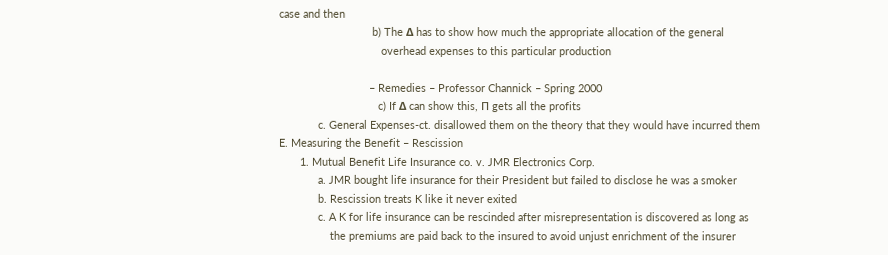case and then
                               b) The Δ has to show how much the appropriate allocation of the general
                                  overhead expenses to this particular production

                              – Remedies – Professor Channick – Spring 2000
                                 c) If Δ can show this, П gets all the profits
             c. General Expenses-ct. disallowed them on the theory that they would have incurred them
E. Measuring the Benefit – Rescission
       1. Mutual Benefit Life Insurance co. v. JMR Electronics Corp.
             a. JMR bought life insurance for their President but failed to disclose he was a smoker
             b. Rescission treats K like it never exited
             c. A K for life insurance can be rescinded after misrepresentation is discovered as long as
                 the premiums are paid back to the insured to avoid unjust enrichment of the insurer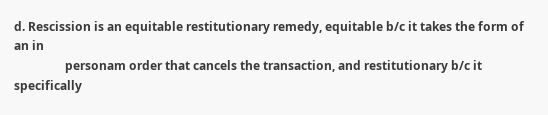d. Rescission is an equitable restitutionary remedy, equitable b/c it takes the form of an in
                 personam order that cancels the transaction, and restitutionary b/c it specifically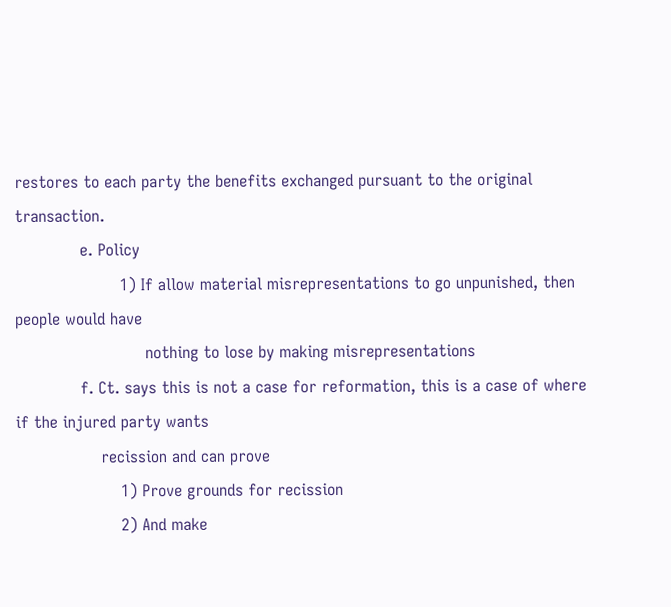restores to each party the benefits exchanged pursuant to the original transaction.
             e. Policy
                     1) If allow material misrepresentations to go unpunished, then people would have
                          nothing to lose by making misrepresentations
             f. Ct. says this is not a case for reformation, this is a case of where if the injured party wants
                 recission and can prove
                     1) Prove grounds for recission
                     2) And make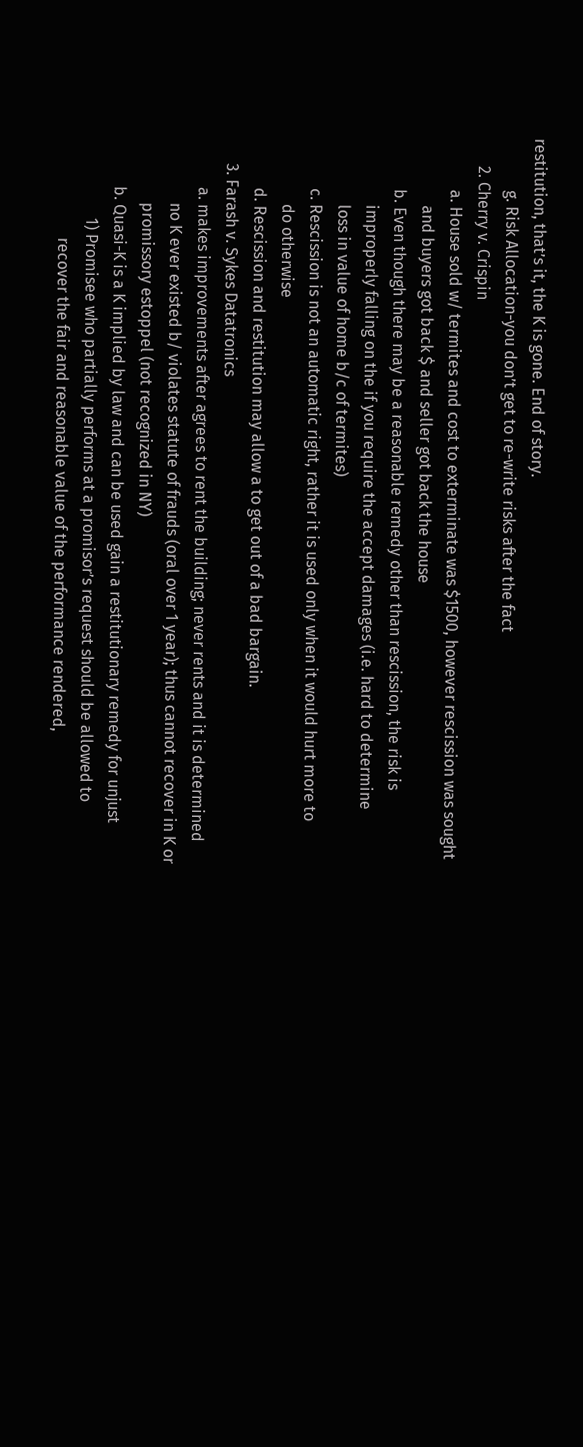restitution, that’s it, the K is gone. End of story.
             g. Risk Allocation-you don’t get to re-write risks after the fact
       2. Cherry v. Crispin
             a. House sold w/ termites and cost to exterminate was $1500, however rescission was sought
                 and buyers got back $ and seller got back the house
             b. Even though there may be a reasonable remedy other than rescission, the risk is
                 improperly falling on the if you require the accept damages (i.e. hard to determine
                 loss in value of home b/c of termites)
             c. Rescission is not an automatic right, rather it is used only when it would hurt more to
                 do otherwise
             d. Rescission and restitution may allow a to get out of a bad bargain.
       3. Farash v. Sykes Datatronics
             a. makes improvements after agrees to rent the building; never rents and it is determined
                 no K ever existed b/ violates statute of frauds (oral over 1 year); thus cannot recover in K or
                 promissory estoppel (not recognized in NY)
             b. Quasi-K is a K implied by law and can be used gain a restitutionary remedy for unjust
                     1) Promisee who partially performs at a promisor’s request should be allowed to
                          recover the fair and reasonable value of the performance rendered,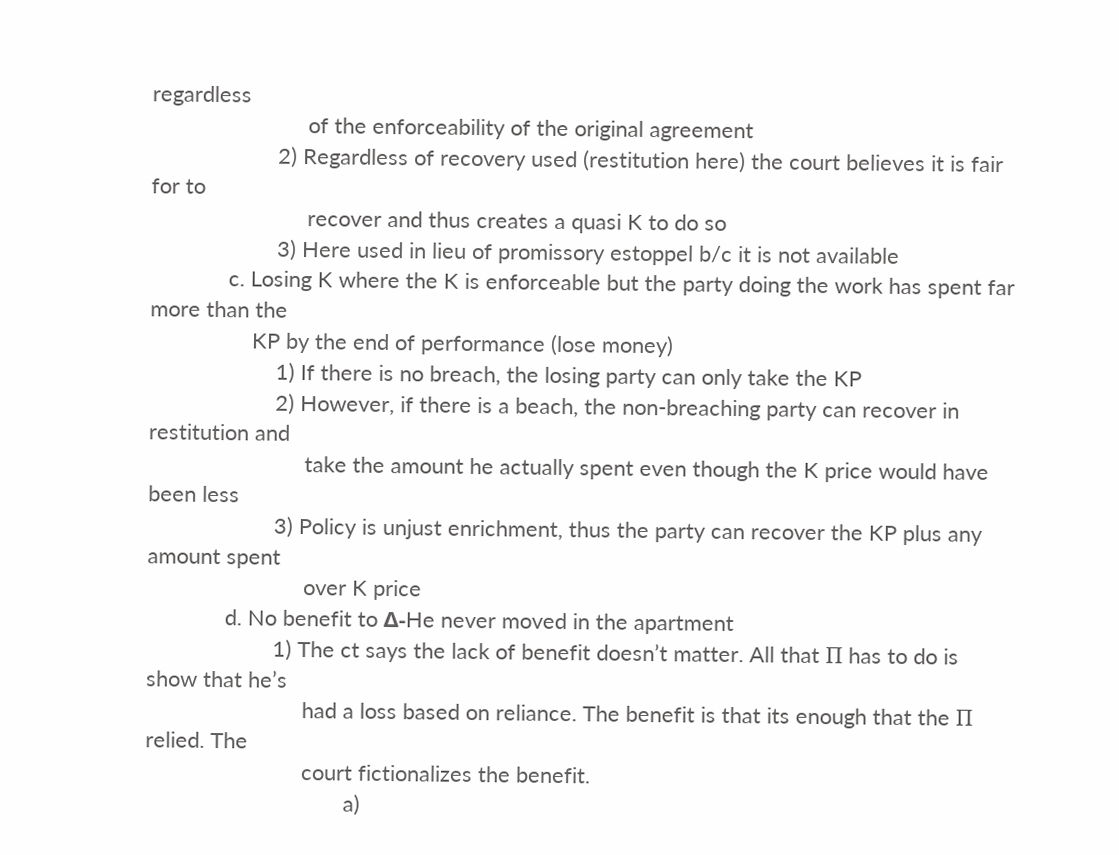regardless
                          of the enforceability of the original agreement
                     2) Regardless of recovery used (restitution here) the court believes it is fair for to
                          recover and thus creates a quasi K to do so
                     3) Here used in lieu of promissory estoppel b/c it is not available
             c. Losing K where the K is enforceable but the party doing the work has spent far more than the
                 KP by the end of performance (lose money)
                     1) If there is no breach, the losing party can only take the KP
                     2) However, if there is a beach, the non-breaching party can recover in restitution and
                          take the amount he actually spent even though the K price would have been less
                     3) Policy is unjust enrichment, thus the party can recover the KP plus any amount spent
                          over K price
             d. No benefit to Δ-He never moved in the apartment
                     1) The ct says the lack of benefit doesn’t matter. All that П has to do is show that he’s
                          had a loss based on reliance. The benefit is that its enough that the П relied. The
                          court fictionalizes the benefit.
                                 a)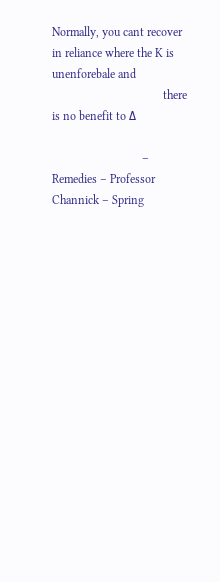Normally, you cant recover in reliance where the K is unenforebale and
                                     there is no benefit to Δ

                              – Remedies – Professor Channick – Spring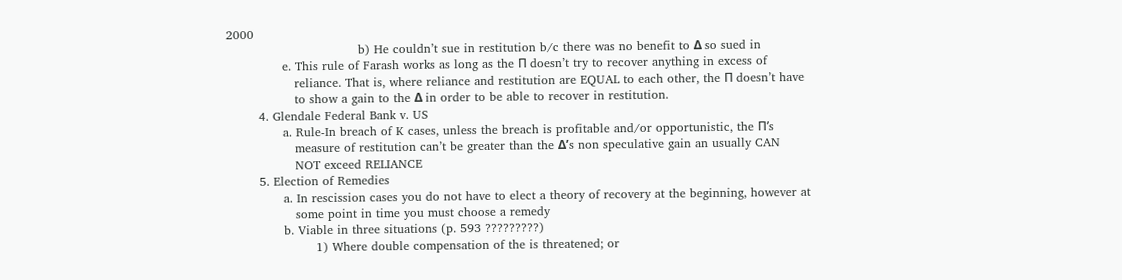2000
                                 b) He couldn’t sue in restitution b/c there was no benefit to Δ so sued in
              e. This rule of Farash works as long as the П doesn’t try to recover anything in excess of
                 reliance. That is, where reliance and restitution are EQUAL to each other, the П doesn’t have
                 to show a gain to the Δ in order to be able to recover in restitution.
        4. Glendale Federal Bank v. US
              a. Rule-In breach of K cases, unless the breach is profitable and/or opportunistic, the П’s
                 measure of restitution can’t be greater than the Δ’s non speculative gain an usually CAN
                 NOT exceed RELIANCE
        5. Election of Remedies
              a. In rescission cases you do not have to elect a theory of recovery at the beginning, however at
                 some point in time you must choose a remedy
              b. Viable in three situations (p. 593 ?????????)
                      1) Where double compensation of the is threatened; or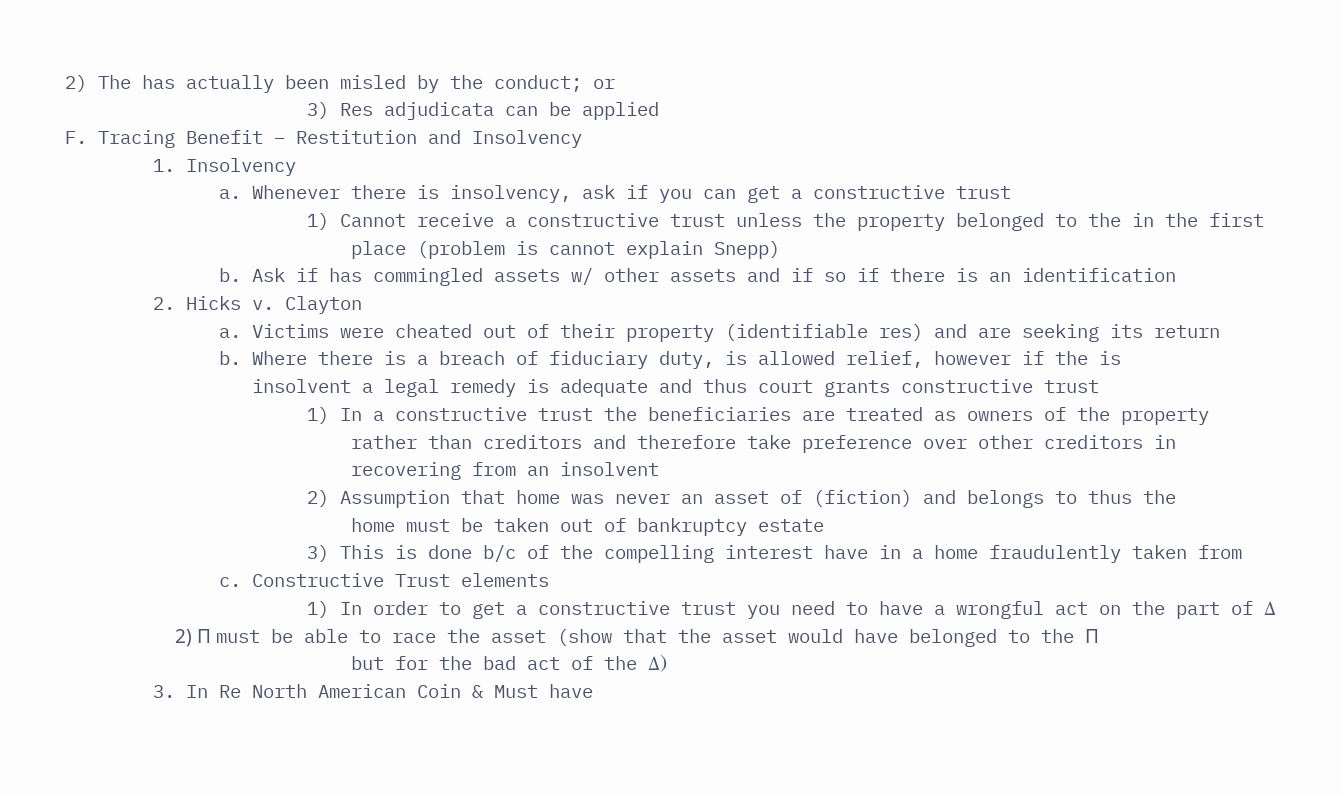2) The has actually been misled by the conduct; or
                      3) Res adjudicata can be applied
F. Tracing Benefit – Restitution and Insolvency
        1. Insolvency
              a. Whenever there is insolvency, ask if you can get a constructive trust
                      1) Cannot receive a constructive trust unless the property belonged to the in the first
                          place (problem is cannot explain Snepp)
              b. Ask if has commingled assets w/ other assets and if so if there is an identification
        2. Hicks v. Clayton
              a. Victims were cheated out of their property (identifiable res) and are seeking its return
              b. Where there is a breach of fiduciary duty, is allowed relief, however if the is
                 insolvent a legal remedy is adequate and thus court grants constructive trust
                      1) In a constructive trust the beneficiaries are treated as owners of the property
                          rather than creditors and therefore take preference over other creditors in
                          recovering from an insolvent
                      2) Assumption that home was never an asset of (fiction) and belongs to thus the
                          home must be taken out of bankruptcy estate
                      3) This is done b/c of the compelling interest have in a home fraudulently taken from
              c. Constructive Trust elements
                      1) In order to get a constructive trust you need to have a wrongful act on the part of Δ
                      2) П must be able to race the asset (show that the asset would have belonged to the П
                          but for the bad act of the Δ)
        3. In Re North American Coin & Must have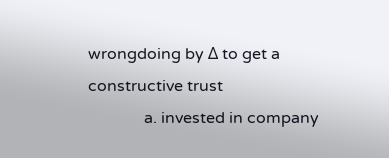wrongdoing by Δ to get a constructive trust
              a. invested in company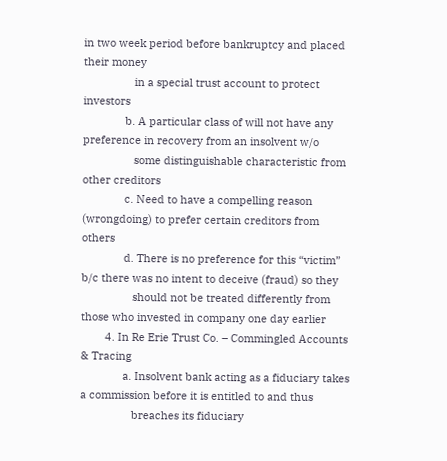in two week period before bankruptcy and placed their money
                 in a special trust account to protect investors
              b. A particular class of will not have any preference in recovery from an insolvent w/o
                 some distinguishable characteristic from other creditors
              c. Need to have a compelling reason (wrongdoing) to prefer certain creditors from others
              d. There is no preference for this “victim” b/c there was no intent to deceive (fraud) so they
                 should not be treated differently from those who invested in company one day earlier
        4. In Re Erie Trust Co. – Commingled Accounts & Tracing
              a. Insolvent bank acting as a fiduciary takes a commission before it is entitled to and thus
                 breaches its fiduciary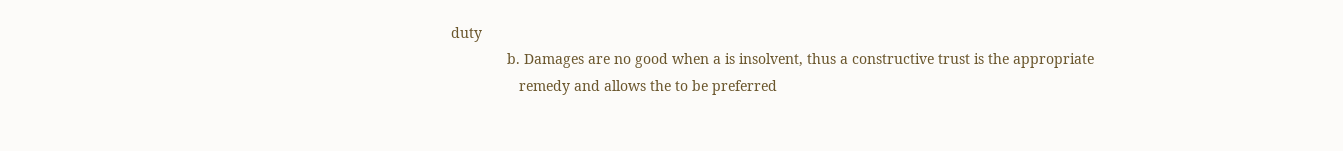duty
              b. Damages are no good when a is insolvent, thus a constructive trust is the appropriate
                 remedy and allows the to be preferred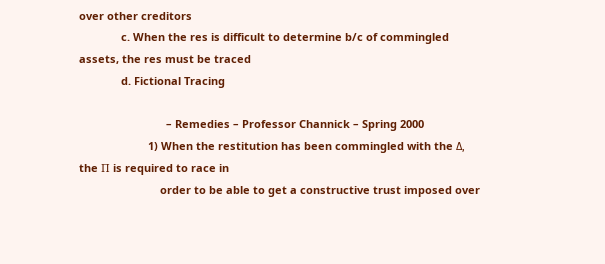over other creditors
              c. When the res is difficult to determine b/c of commingled assets, the res must be traced
              d. Fictional Tracing

                             – Remedies – Professor Channick – Spring 2000
                       1) When the restitution has been commingled with the Δ, the П is required to race in
                           order to be able to get a constructive trust imposed over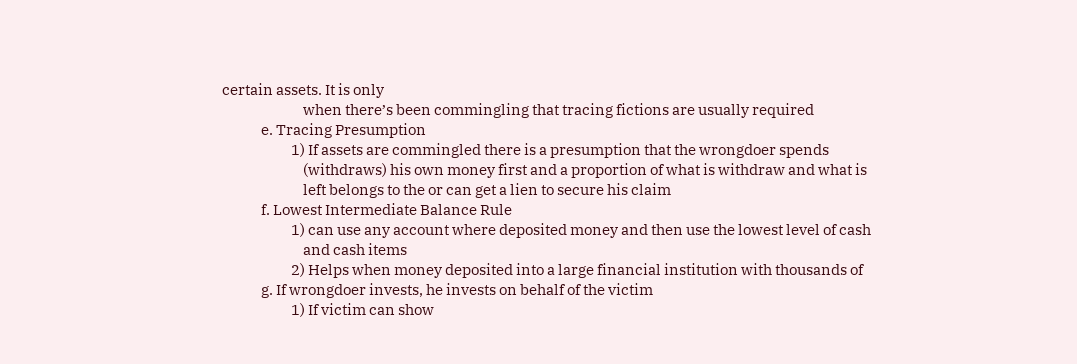certain assets. It is only
                           when there’s been commingling that tracing fictions are usually required
             e. Tracing Presumption
                       1) If assets are commingled there is a presumption that the wrongdoer spends
                           (withdraws) his own money first and a proportion of what is withdraw and what is
                           left belongs to the or can get a lien to secure his claim
             f. Lowest Intermediate Balance Rule
                       1) can use any account where deposited money and then use the lowest level of cash
                           and cash items
                       2) Helps when money deposited into a large financial institution with thousands of
             g. If wrongdoer invests, he invests on behalf of the victim
                       1) If victim can show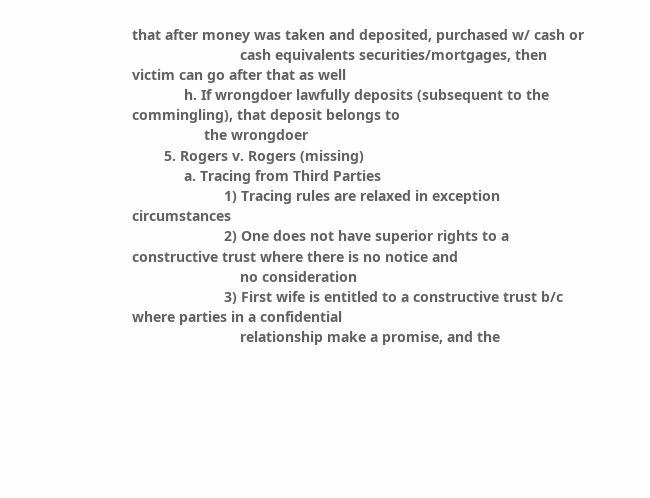that after money was taken and deposited, purchased w/ cash or
                           cash equivalents securities/mortgages, then victim can go after that as well
             h. If wrongdoer lawfully deposits (subsequent to the commingling), that deposit belongs to
                  the wrongdoer
        5. Rogers v. Rogers (missing)
             a. Tracing from Third Parties
                       1) Tracing rules are relaxed in exception circumstances
                       2) One does not have superior rights to a constructive trust where there is no notice and
                           no consideration
                       3) First wife is entitled to a constructive trust b/c where parties in a confidential
                           relationship make a promise, and the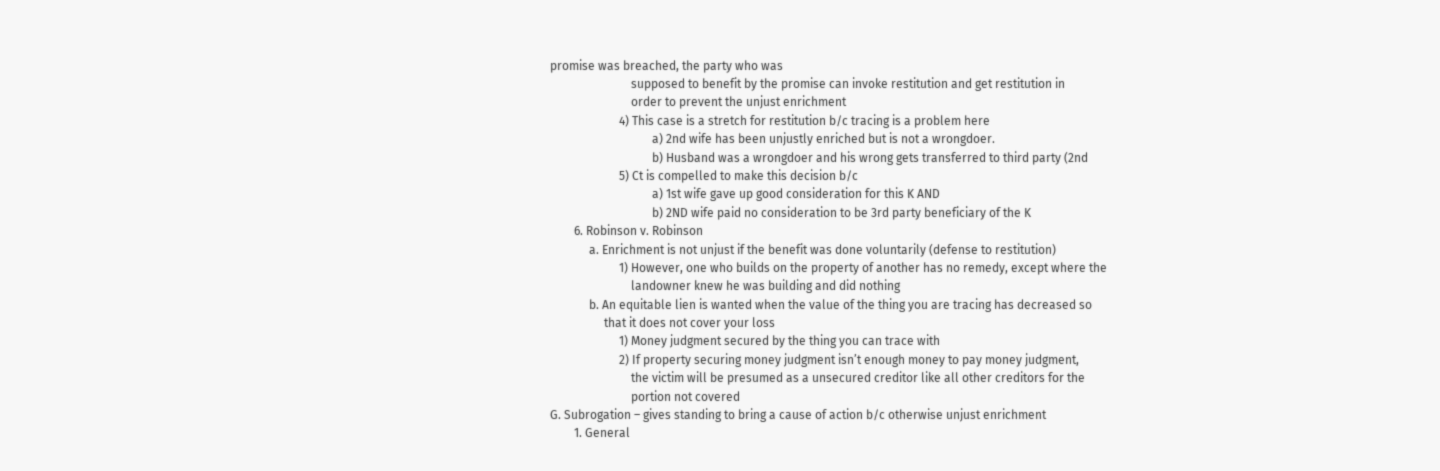promise was breached, the party who was
                           supposed to benefit by the promise can invoke restitution and get restitution in
                           order to prevent the unjust enrichment
                       4) This case is a stretch for restitution b/c tracing is a problem here
                                  a) 2nd wife has been unjustly enriched but is not a wrongdoer.
                                  b) Husband was a wrongdoer and his wrong gets transferred to third party (2nd
                       5) Ct is compelled to make this decision b/c
                                  a) 1st wife gave up good consideration for this K AND
                                  b) 2ND wife paid no consideration to be 3rd party beneficiary of the K
        6. Robinson v. Robinson
             a. Enrichment is not unjust if the benefit was done voluntarily (defense to restitution)
                       1) However, one who builds on the property of another has no remedy, except where the
                           landowner knew he was building and did nothing
             b. An equitable lien is wanted when the value of the thing you are tracing has decreased so
                  that it does not cover your loss
                       1) Money judgment secured by the thing you can trace with
                       2) If property securing money judgment isn’t enough money to pay money judgment,
                           the victim will be presumed as a unsecured creditor like all other creditors for the
                           portion not covered
G. Subrogation – gives standing to bring a cause of action b/c otherwise unjust enrichment
        1. General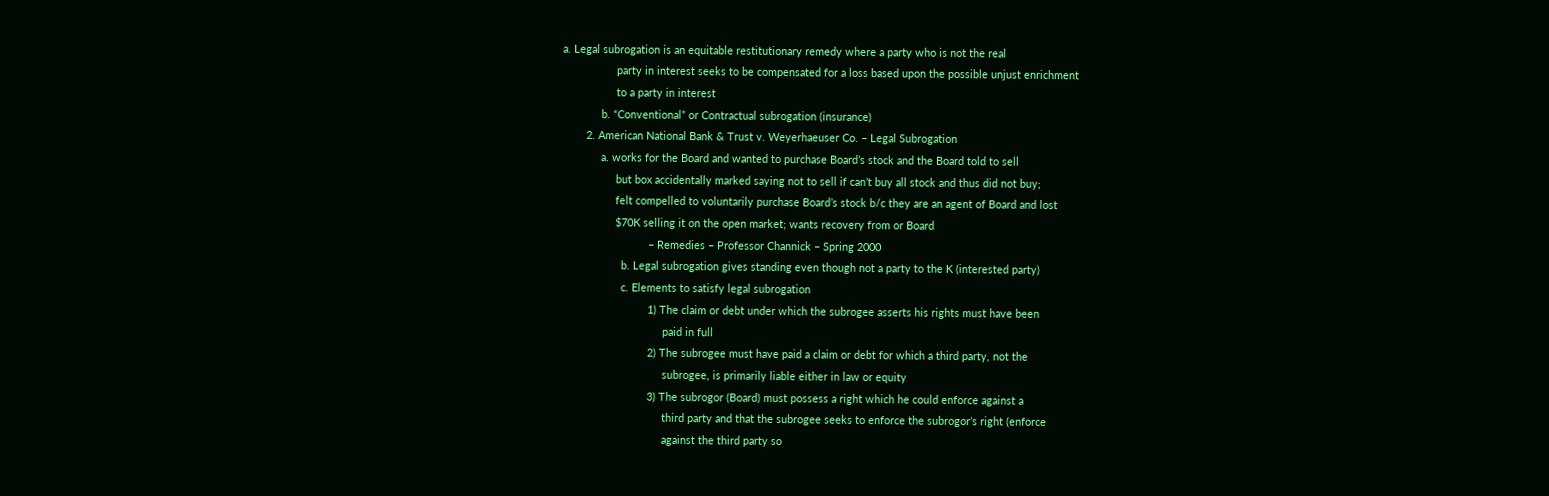a. Legal subrogation is an equitable restitutionary remedy where a party who is not the real
                  party in interest seeks to be compensated for a loss based upon the possible unjust enrichment
                  to a party in interest
             b. “Conventional” or Contractual subrogation (insurance)
        2. American National Bank & Trust v. Weyerhaeuser Co. – Legal Subrogation
             a. works for the Board and wanted to purchase Board’s stock and the Board told to sell
                  but box accidentally marked saying not to sell if can’t buy all stock and thus did not buy;
                  felt compelled to voluntarily purchase Board’s stock b/c they are an agent of Board and lost
                  $70K selling it on the open market; wants recovery from or Board
                             – Remedies – Professor Channick – Spring 2000
                    b. Legal subrogation gives standing even though not a party to the K (interested party)
                    c. Elements to satisfy legal subrogation
                             1) The claim or debt under which the subrogee asserts his rights must have been
                                  paid in full
                             2) The subrogee must have paid a claim or debt for which a third party, not the
                                  subrogee, is primarily liable either in law or equity
                             3) The subrogor (Board) must possess a right which he could enforce against a
                                  third party and that the subrogee seeks to enforce the subrogor’s right (enforce
                                  against the third party so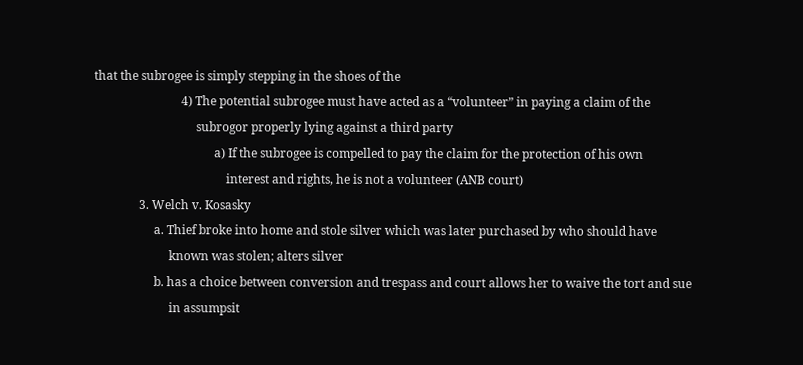that the subrogee is simply stepping in the shoes of the
                             4) The potential subrogee must have acted as a “volunteer” in paying a claim of the
                                  subrogor properly lying against a third party
                                        a) If the subrogee is compelled to pay the claim for the protection of his own
                                            interest and rights, he is not a volunteer (ANB court)
               3. Welch v. Kosasky
                    a. Thief broke into home and stole silver which was later purchased by who should have
                         known was stolen; alters silver
                    b. has a choice between conversion and trespass and court allows her to waive the tort and sue
                         in assumpsit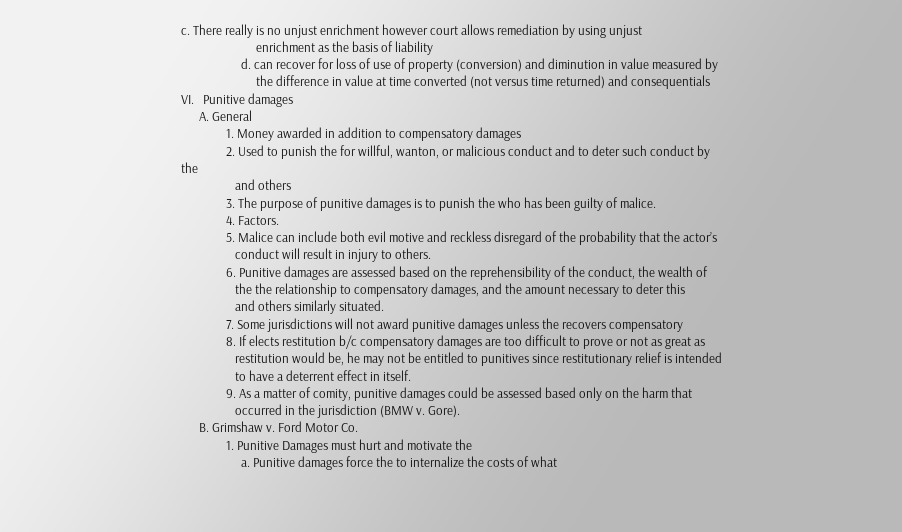c. There really is no unjust enrichment however court allows remediation by using unjust
                         enrichment as the basis of liability
                    d. can recover for loss of use of property (conversion) and diminution in value measured by
                         the difference in value at time converted (not versus time returned) and consequentials
VI.   Punitive damages
      A. General
               1. Money awarded in addition to compensatory damages
               2. Used to punish the for willful, wanton, or malicious conduct and to deter such conduct by the
                  and others
               3. The purpose of punitive damages is to punish the who has been guilty of malice.
               4. Factors.
               5. Malice can include both evil motive and reckless disregard of the probability that the actor’s
                  conduct will result in injury to others.
               6. Punitive damages are assessed based on the reprehensibility of the conduct, the wealth of
                  the the relationship to compensatory damages, and the amount necessary to deter this
                  and others similarly situated.
               7. Some jurisdictions will not award punitive damages unless the recovers compensatory
               8. If elects restitution b/c compensatory damages are too difficult to prove or not as great as
                  restitution would be, he may not be entitled to punitives since restitutionary relief is intended
                  to have a deterrent effect in itself.
               9. As a matter of comity, punitive damages could be assessed based only on the harm that
                  occurred in the jurisdiction (BMW v. Gore).
      B. Grimshaw v. Ford Motor Co.
               1. Punitive Damages must hurt and motivate the
                    a. Punitive damages force the to internalize the costs of what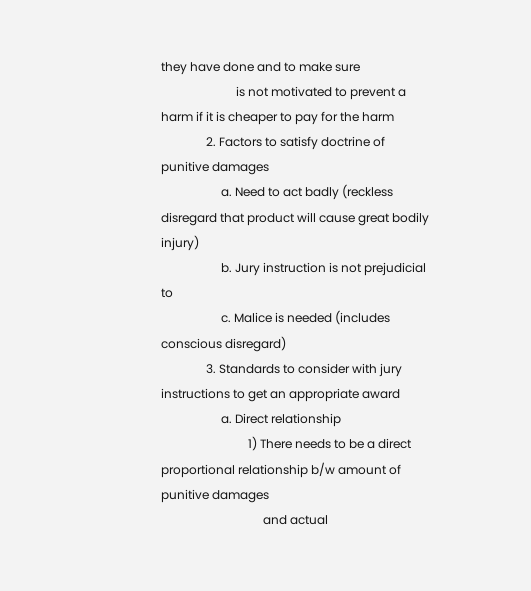they have done and to make sure
                         is not motivated to prevent a harm if it is cheaper to pay for the harm
               2. Factors to satisfy doctrine of punitive damages
                    a. Need to act badly (reckless disregard that product will cause great bodily injury)
                    b. Jury instruction is not prejudicial to
                    c. Malice is needed (includes conscious disregard)
               3. Standards to consider with jury instructions to get an appropriate award
                    a. Direct relationship
                             1) There needs to be a direct proportional relationship b/w amount of punitive damages
                                  and actual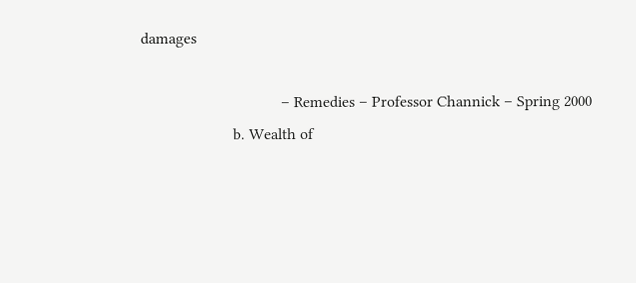damages

                                   – Remedies – Professor Channick – Spring 2000
                       b. Wealth of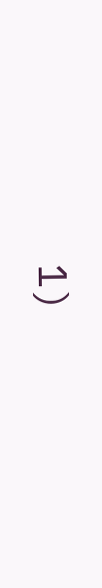1)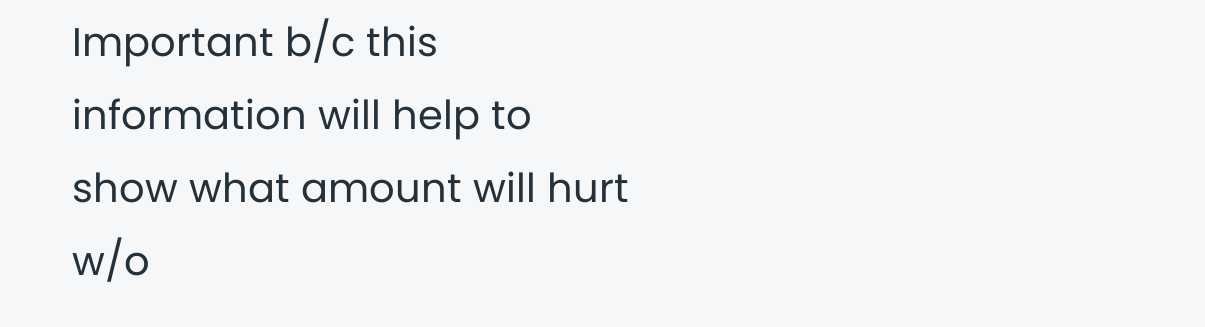Important b/c this information will help to show what amount will hurt w/o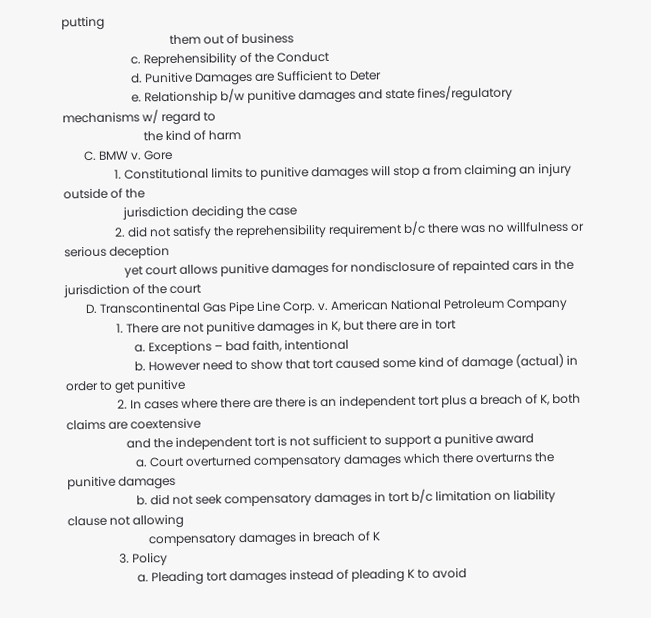putting
                                    them out of business
                       c. Reprehensibility of the Conduct
                       d. Punitive Damages are Sufficient to Deter
                       e. Relationship b/w punitive damages and state fines/regulatory mechanisms w/ regard to
                           the kind of harm
       C. BMW v. Gore
                 1. Constitutional limits to punitive damages will stop a from claiming an injury outside of the
                    jurisdiction deciding the case
                 2. did not satisfy the reprehensibility requirement b/c there was no willfulness or serious deception
                    yet court allows punitive damages for nondisclosure of repainted cars in the jurisdiction of the court
       D. Transcontinental Gas Pipe Line Corp. v. American National Petroleum Company
                 1. There are not punitive damages in K, but there are in tort
                       a. Exceptions – bad faith, intentional
                       b. However need to show that tort caused some kind of damage (actual) in order to get punitive
                 2. In cases where there are there is an independent tort plus a breach of K, both claims are coextensive
                    and the independent tort is not sufficient to support a punitive award
                       a. Court overturned compensatory damages which there overturns the punitive damages
                       b. did not seek compensatory damages in tort b/c limitation on liability clause not allowing
                           compensatory damages in breach of K
                 3. Policy
                       a. Pleading tort damages instead of pleading K to avoid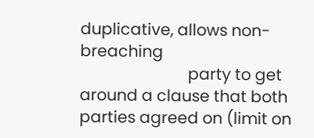duplicative, allows non-breaching
                           party to get around a clause that both parties agreed on (limit on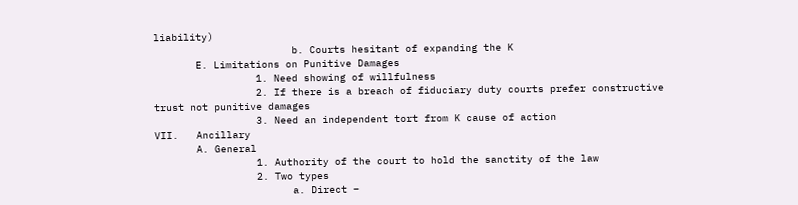liability)
                       b. Courts hesitant of expanding the K
       E. Limitations on Punitive Damages
                 1. Need showing of willfulness
                 2. If there is a breach of fiduciary duty courts prefer constructive trust not punitive damages
                 3. Need an independent tort from K cause of action
VII.   Ancillary
       A. General
                 1. Authority of the court to hold the sanctity of the law
                 2. Two types
                       a. Direct –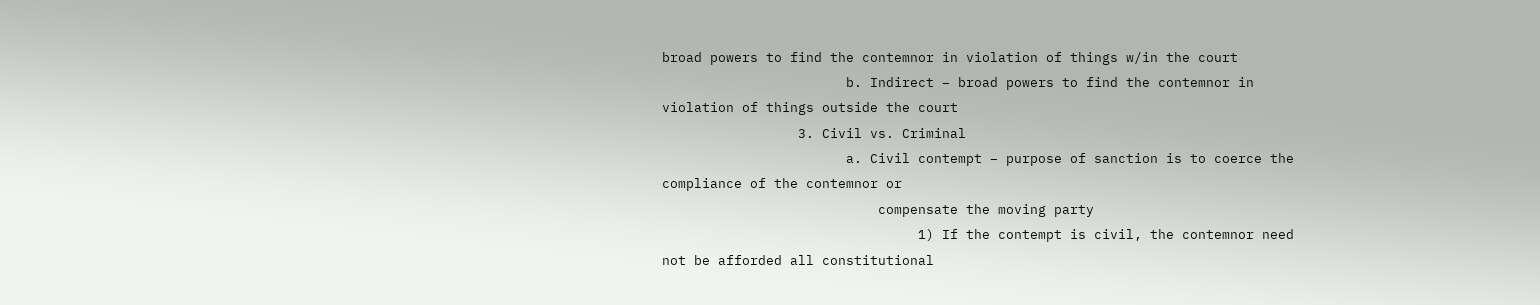broad powers to find the contemnor in violation of things w/in the court
                       b. Indirect – broad powers to find the contemnor in violation of things outside the court
                 3. Civil vs. Criminal
                       a. Civil contempt – purpose of sanction is to coerce the compliance of the contemnor or
                           compensate the moving party
                                1) If the contempt is civil, the contemnor need not be afforded all constitutional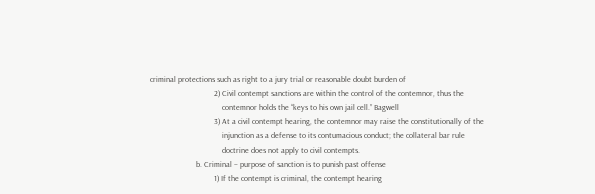criminal protections such as right to a jury trial or reasonable doubt burden of
                                2) Civil contempt sanctions are within the control of the contemnor, thus the
                                    contemnor holds the “keys to his own jail cell.” Bagwell
                                3) At a civil contempt hearing, the contemnor may raise the constitutionally of the
                                    injunction as a defense to its contumacious conduct; the collateral bar rule
                                    doctrine does not apply to civil contempts.
                       b. Criminal – purpose of sanction is to punish past offense
                                1) If the contempt is criminal, the contempt hearing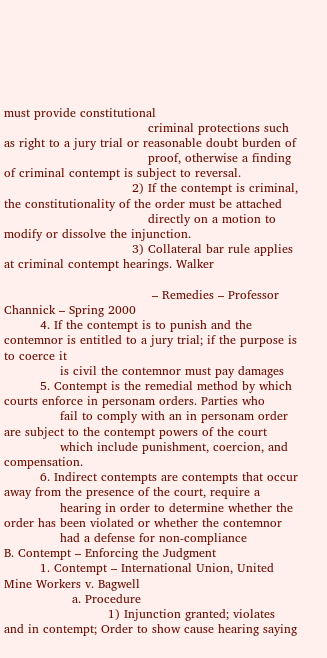must provide constitutional
                                    criminal protections such as right to a jury trial or reasonable doubt burden of
                                    proof, otherwise a finding of criminal contempt is subject to reversal.
                                2) If the contempt is criminal, the constitutionality of the order must be attached
                                    directly on a motion to modify or dissolve the injunction.
                                3) Collateral bar rule applies at criminal contempt hearings. Walker

                                     – Remedies – Professor Channick – Spring 2000
         4. If the contempt is to punish and the contemnor is entitled to a jury trial; if the purpose is to coerce it
              is civil the contemnor must pay damages
         5. Contempt is the remedial method by which courts enforce in personam orders. Parties who
              fail to comply with an in personam order are subject to the contempt powers of the court
              which include punishment, coercion, and compensation.
         6. Indirect contempts are contempts that occur away from the presence of the court, require a
              hearing in order to determine whether the order has been violated or whether the contemnor
              had a defense for non-compliance
B. Contempt – Enforcing the Judgment
         1. Contempt – International Union, United Mine Workers v. Bagwell
                 a. Procedure
                          1) Injunction granted; violates and in contempt; Order to show cause hearing saying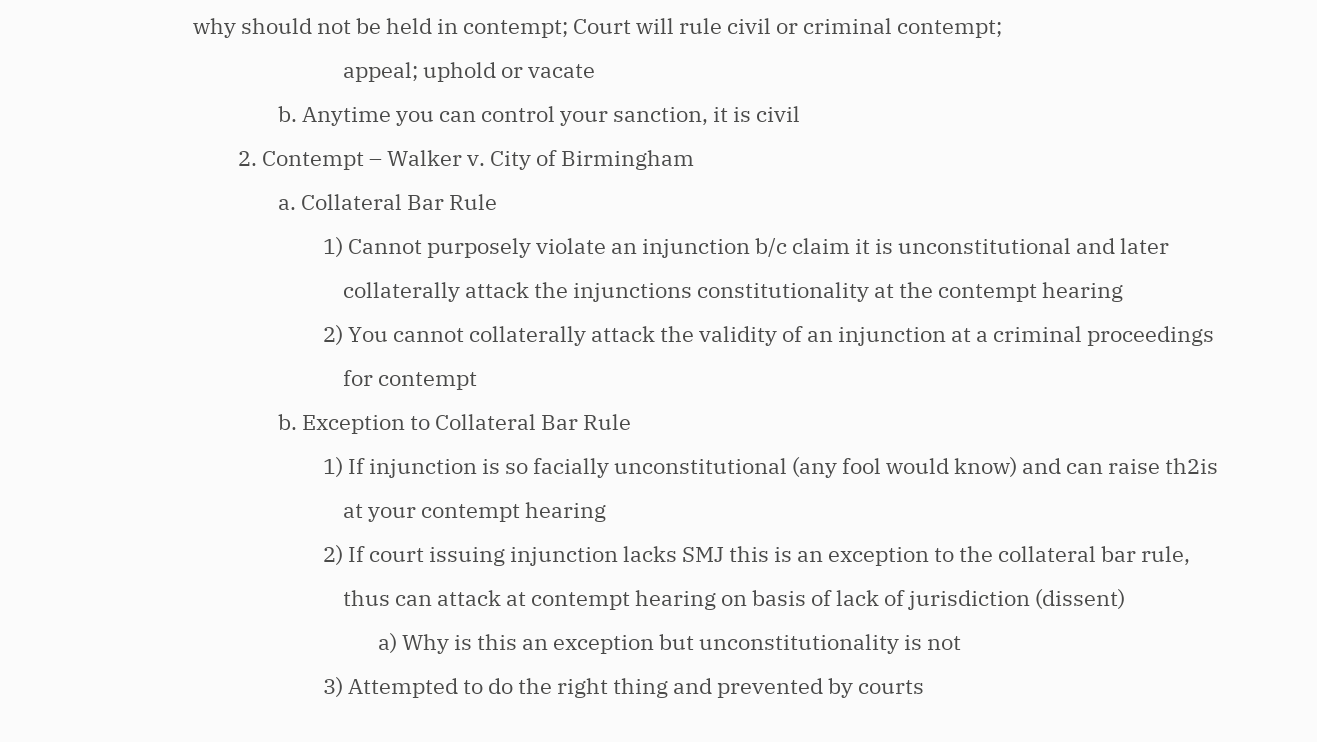why should not be held in contempt; Court will rule civil or criminal contempt;
                              appeal; uphold or vacate
                 b. Anytime you can control your sanction, it is civil
         2. Contempt – Walker v. City of Birmingham
                 a. Collateral Bar Rule
                          1) Cannot purposely violate an injunction b/c claim it is unconstitutional and later
                              collaterally attack the injunctions constitutionality at the contempt hearing
                          2) You cannot collaterally attack the validity of an injunction at a criminal proceedings
                              for contempt
                 b. Exception to Collateral Bar Rule
                          1) If injunction is so facially unconstitutional (any fool would know) and can raise th2is
                              at your contempt hearing
                          2) If court issuing injunction lacks SMJ this is an exception to the collateral bar rule,
                              thus can attack at contempt hearing on basis of lack of jurisdiction (dissent)
                                     a) Why is this an exception but unconstitutionality is not
                          3) Attempted to do the right thing and prevented by courts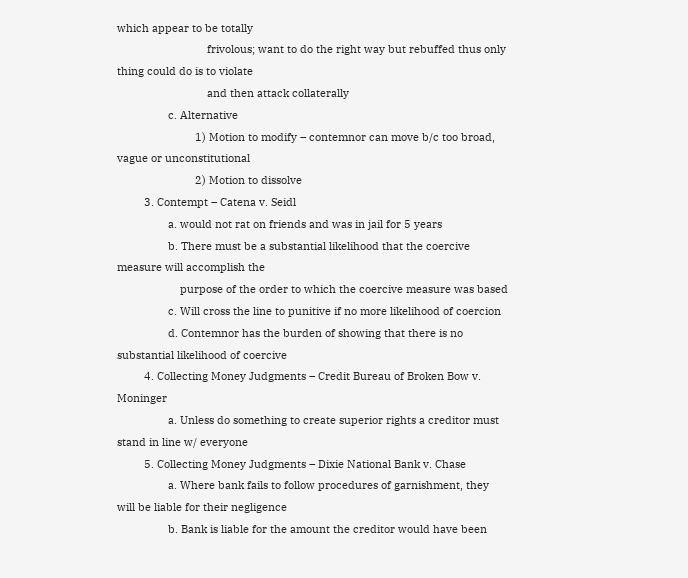which appear to be totally
                              frivolous; want to do the right way but rebuffed thus only thing could do is to violate
                              and then attack collaterally
                 c. Alternative
                          1) Motion to modify – contemnor can move b/c too broad, vague or unconstitutional
                          2) Motion to dissolve
         3. Contempt – Catena v. Seidl
                 a. would not rat on friends and was in jail for 5 years
                 b. There must be a substantial likelihood that the coercive measure will accomplish the
                     purpose of the order to which the coercive measure was based
                 c. Will cross the line to punitive if no more likelihood of coercion
                 d. Contemnor has the burden of showing that there is no substantial likelihood of coercive
         4. Collecting Money Judgments – Credit Bureau of Broken Bow v. Moninger
                 a. Unless do something to create superior rights a creditor must stand in line w/ everyone
         5. Collecting Money Judgments – Dixie National Bank v. Chase
                 a. Where bank fails to follow procedures of garnishment, they will be liable for their negligence
                 b. Bank is liable for the amount the creditor would have been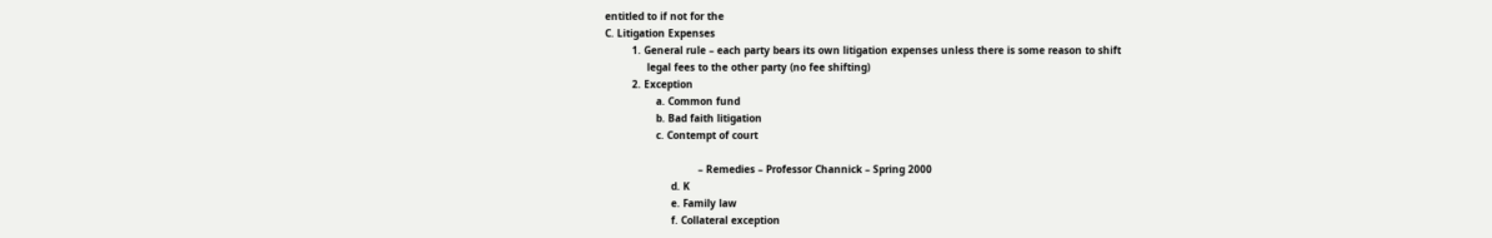entitled to if not for the
C. Litigation Expenses
         1. General rule – each party bears its own litigation expenses unless there is some reason to shift
              legal fees to the other party (no fee shifting)
         2. Exception
                 a. Common fund
                 b. Bad faith litigation
                 c. Contempt of court

                               – Remedies – Professor Channick – Spring 2000
                      d. K
                      e. Family law
                      f. Collateral exception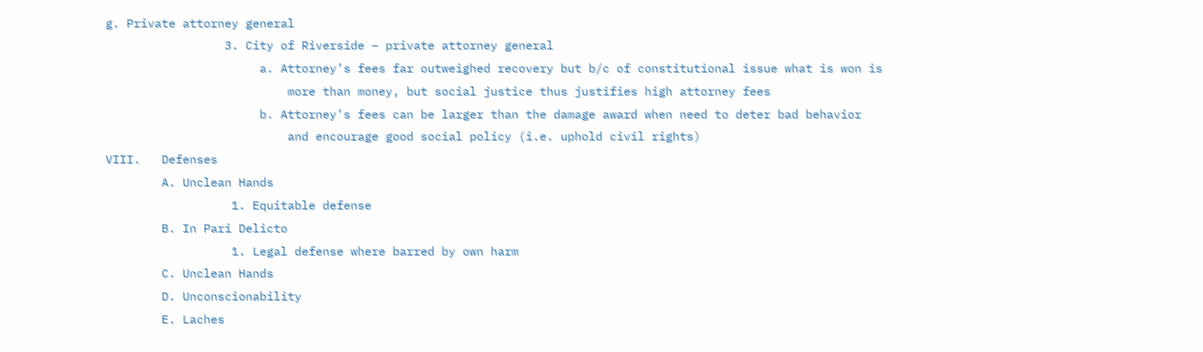g. Private attorney general
                 3. City of Riverside – private attorney general
                      a. Attorney’s fees far outweighed recovery but b/c of constitutional issue what is won is
                          more than money, but social justice thus justifies high attorney fees
                      b. Attorney’s fees can be larger than the damage award when need to deter bad behavior
                          and encourage good social policy (i.e. uphold civil rights)
VIII.   Defenses
        A. Unclean Hands
                  1. Equitable defense
        B. In Pari Delicto
                  1. Legal defense where barred by own harm
        C. Unclean Hands
        D. Unconscionability
        E. Laches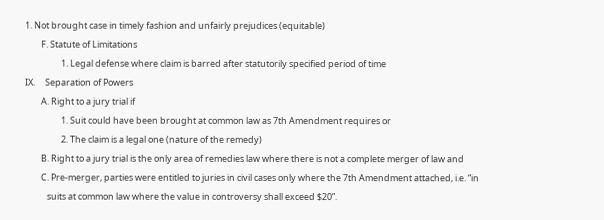1. Not brought case in timely fashion and unfairly prejudices (equitable)
        F. Statute of Limitations
                  1. Legal defense where claim is barred after statutorily specified period of time
IX.     Separation of Powers
        A. Right to a jury trial if
                  1. Suit could have been brought at common law as 7th Amendment requires or
                  2. The claim is a legal one (nature of the remedy)
        B. Right to a jury trial is the only area of remedies law where there is not a complete merger of law and
        C. Pre-merger, parties were entitled to juries in civil cases only where the 7th Amendment attached, i.e. “in
           suits at common law where the value in controversy shall exceed $20”.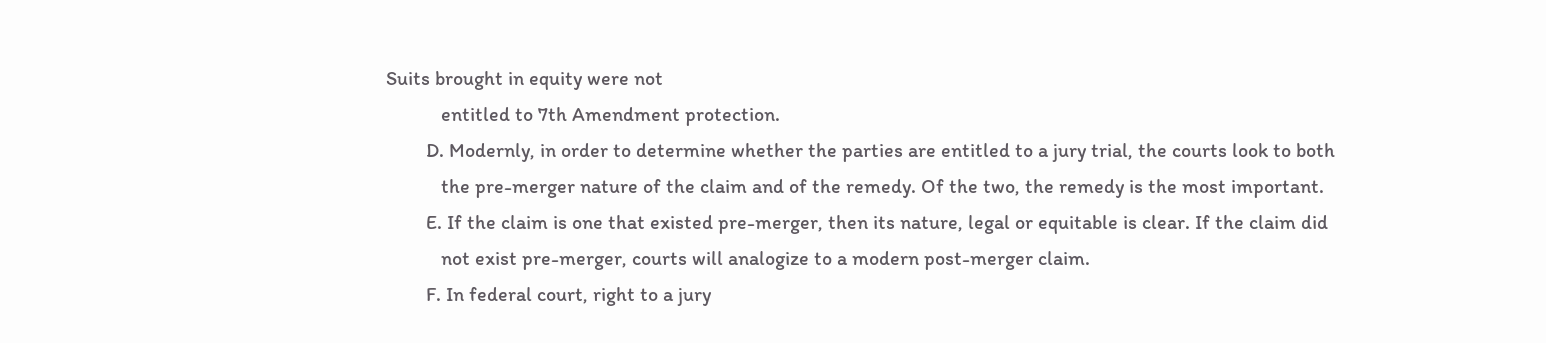Suits brought in equity were not
           entitled to 7th Amendment protection.
        D. Modernly, in order to determine whether the parties are entitled to a jury trial, the courts look to both
           the pre-merger nature of the claim and of the remedy. Of the two, the remedy is the most important.
        E. If the claim is one that existed pre-merger, then its nature, legal or equitable is clear. If the claim did
           not exist pre-merger, courts will analogize to a modern post-merger claim.
        F. In federal court, right to a jury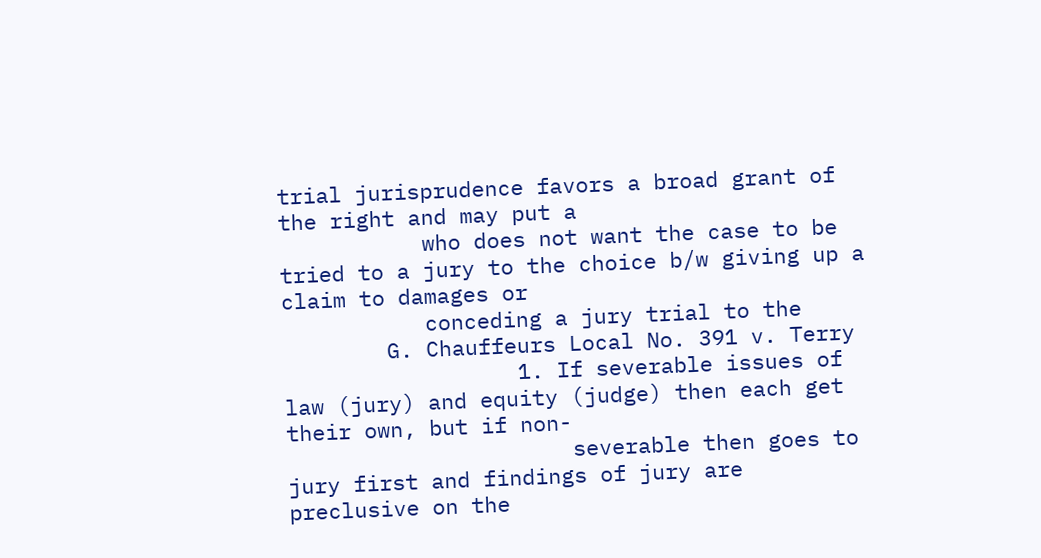trial jurisprudence favors a broad grant of the right and may put a
           who does not want the case to be tried to a jury to the choice b/w giving up a claim to damages or
           conceding a jury trial to the
        G. Chauffeurs Local No. 391 v. Terry
                  1. If severable issues of law (jury) and equity (judge) then each get their own, but if non-
                      severable then goes to jury first and findings of jury are preclusive on the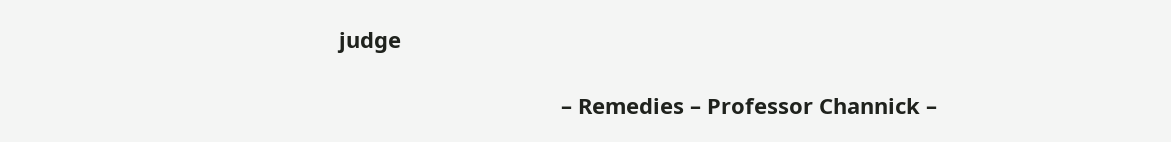judge

                                     – Remedies – Professor Channick –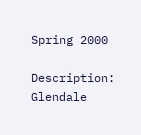Spring 2000

Description: Glendale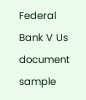Federal Bank V Us document sample